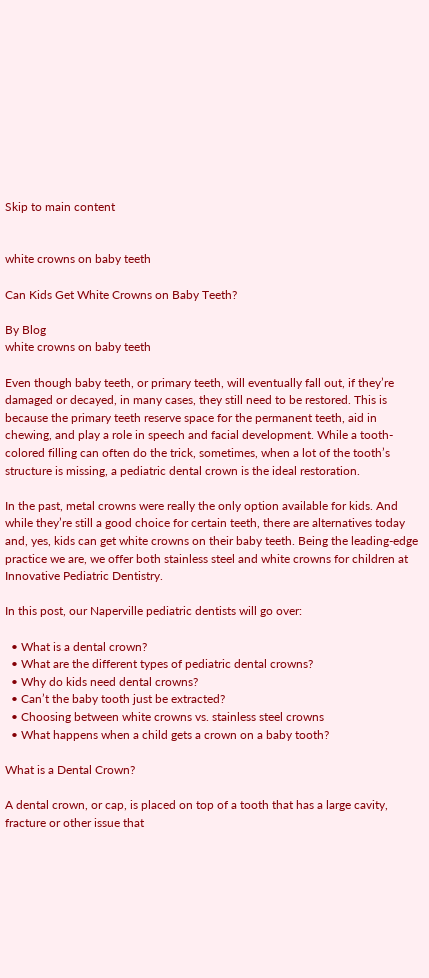Skip to main content


white crowns on baby teeth

Can Kids Get White Crowns on Baby Teeth?

By Blog
white crowns on baby teeth

Even though baby teeth, or primary teeth, will eventually fall out, if they’re damaged or decayed, in many cases, they still need to be restored. This is because the primary teeth reserve space for the permanent teeth, aid in chewing, and play a role in speech and facial development. While a tooth-colored filling can often do the trick, sometimes, when a lot of the tooth’s structure is missing, a pediatric dental crown is the ideal restoration.

In the past, metal crowns were really the only option available for kids. And while they’re still a good choice for certain teeth, there are alternatives today and, yes, kids can get white crowns on their baby teeth. Being the leading-edge practice we are, we offer both stainless steel and white crowns for children at Innovative Pediatric Dentistry.

In this post, our Naperville pediatric dentists will go over:

  • What is a dental crown?
  • What are the different types of pediatric dental crowns?
  • Why do kids need dental crowns?
  • Can’t the baby tooth just be extracted?
  • Choosing between white crowns vs. stainless steel crowns
  • What happens when a child gets a crown on a baby tooth?

What is a Dental Crown?

A dental crown, or cap, is placed on top of a tooth that has a large cavity, fracture or other issue that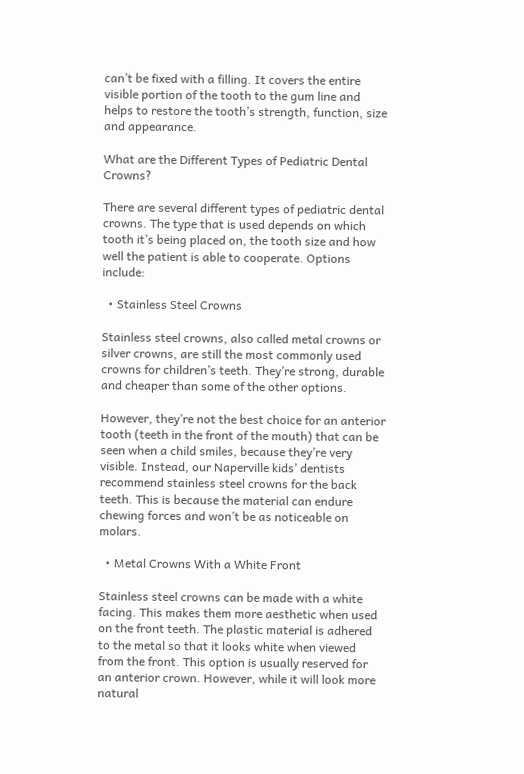can’t be fixed with a filling. It covers the entire visible portion of the tooth to the gum line and helps to restore the tooth’s strength, function, size and appearance.

What are the Different Types of Pediatric Dental Crowns?

There are several different types of pediatric dental crowns. The type that is used depends on which tooth it’s being placed on, the tooth size and how well the patient is able to cooperate. Options include:

  • Stainless Steel Crowns

Stainless steel crowns, also called metal crowns or silver crowns, are still the most commonly used crowns for children’s teeth. They’re strong, durable and cheaper than some of the other options.

However, they’re not the best choice for an anterior tooth (teeth in the front of the mouth) that can be seen when a child smiles, because they’re very visible. Instead, our Naperville kids’ dentists recommend stainless steel crowns for the back teeth. This is because the material can endure chewing forces and won’t be as noticeable on molars.

  • Metal Crowns With a White Front

Stainless steel crowns can be made with a white facing. This makes them more aesthetic when used on the front teeth. The plastic material is adhered to the metal so that it looks white when viewed from the front. This option is usually reserved for an anterior crown. However, while it will look more natural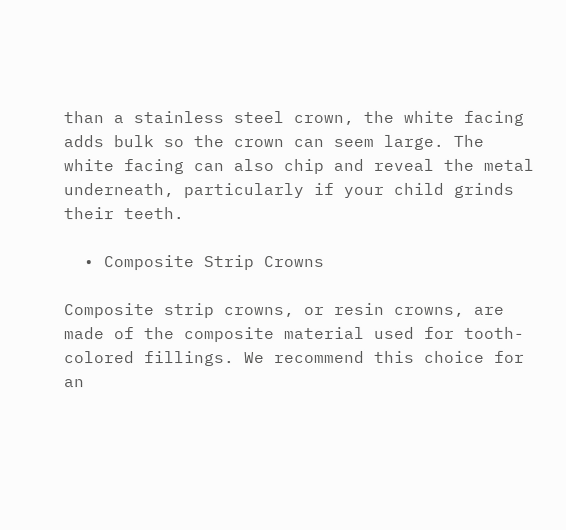than a stainless steel crown, the white facing adds bulk so the crown can seem large. The white facing can also chip and reveal the metal underneath, particularly if your child grinds their teeth.

  • Composite Strip Crowns

Composite strip crowns, or resin crowns, are made of the composite material used for tooth-colored fillings. We recommend this choice for an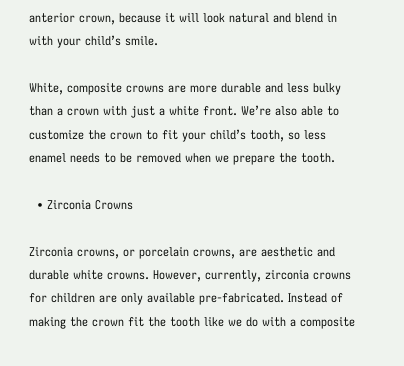anterior crown, because it will look natural and blend in with your child’s smile.

White, composite crowns are more durable and less bulky than a crown with just a white front. We’re also able to customize the crown to fit your child’s tooth, so less enamel needs to be removed when we prepare the tooth.

  • Zirconia Crowns

Zirconia crowns, or porcelain crowns, are aesthetic and durable white crowns. However, currently, zirconia crowns for children are only available pre-fabricated. Instead of making the crown fit the tooth like we do with a composite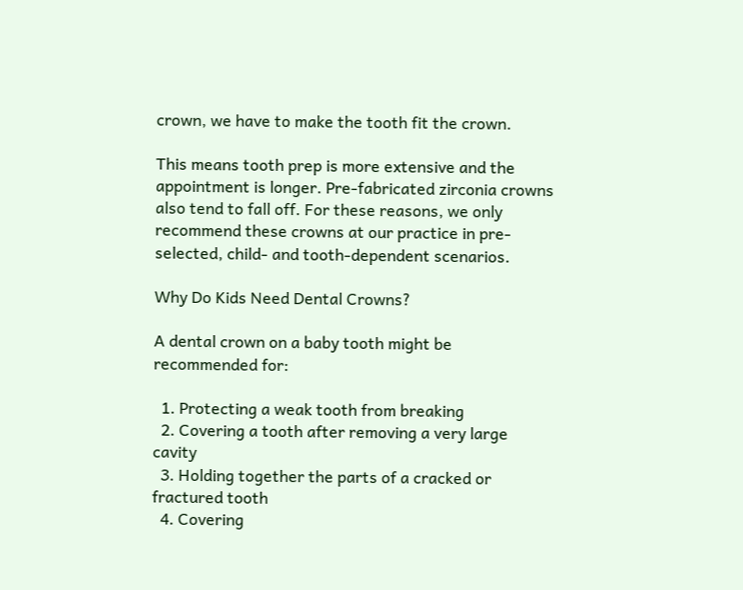crown, we have to make the tooth fit the crown.

This means tooth prep is more extensive and the appointment is longer. Pre-fabricated zirconia crowns also tend to fall off. For these reasons, we only recommend these crowns at our practice in pre-selected, child- and tooth-dependent scenarios.

Why Do Kids Need Dental Crowns?

A dental crown on a baby tooth might be recommended for:

  1. Protecting a weak tooth from breaking
  2. Covering a tooth after removing a very large cavity
  3. Holding together the parts of a cracked or fractured tooth
  4. Covering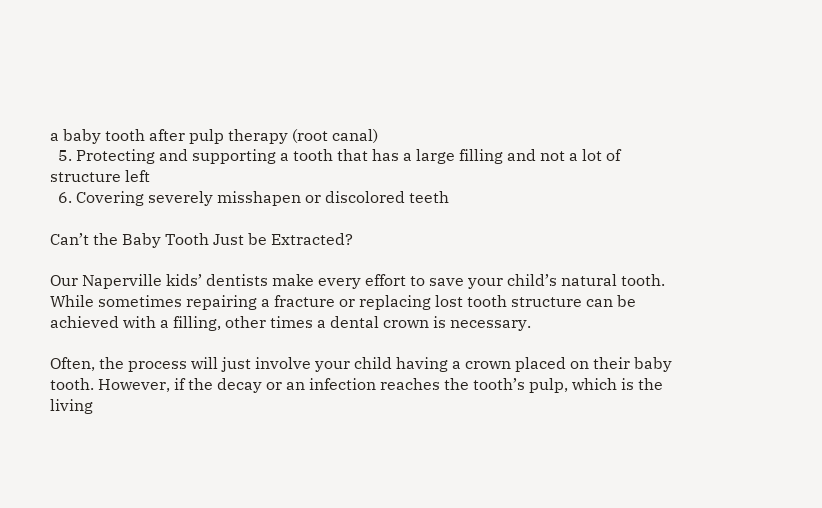a baby tooth after pulp therapy (root canal)
  5. Protecting and supporting a tooth that has a large filling and not a lot of structure left
  6. Covering severely misshapen or discolored teeth

Can’t the Baby Tooth Just be Extracted?

Our Naperville kids’ dentists make every effort to save your child’s natural tooth. While sometimes repairing a fracture or replacing lost tooth structure can be achieved with a filling, other times a dental crown is necessary.

Often, the process will just involve your child having a crown placed on their baby tooth. However, if the decay or an infection reaches the tooth’s pulp, which is the living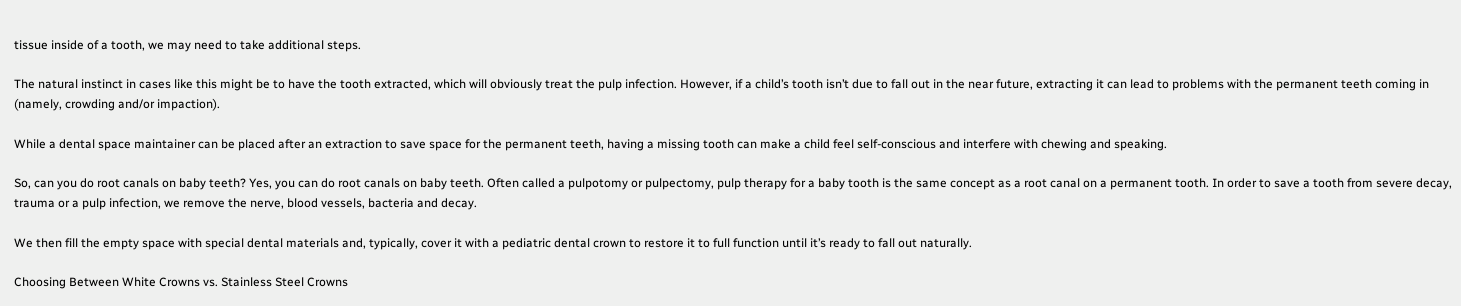tissue inside of a tooth, we may need to take additional steps.

The natural instinct in cases like this might be to have the tooth extracted, which will obviously treat the pulp infection. However, if a child’s tooth isn’t due to fall out in the near future, extracting it can lead to problems with the permanent teeth coming in (namely, crowding and/or impaction).

While a dental space maintainer can be placed after an extraction to save space for the permanent teeth, having a missing tooth can make a child feel self-conscious and interfere with chewing and speaking.

So, can you do root canals on baby teeth? Yes, you can do root canals on baby teeth. Often called a pulpotomy or pulpectomy, pulp therapy for a baby tooth is the same concept as a root canal on a permanent tooth. In order to save a tooth from severe decay, trauma or a pulp infection, we remove the nerve, blood vessels, bacteria and decay.

We then fill the empty space with special dental materials and, typically, cover it with a pediatric dental crown to restore it to full function until it’s ready to fall out naturally.

Choosing Between White Crowns vs. Stainless Steel Crowns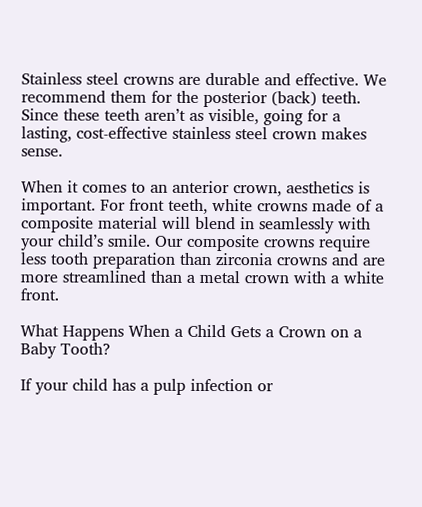Stainless steel crowns are durable and effective. We recommend them for the posterior (back) teeth. Since these teeth aren’t as visible, going for a lasting, cost-effective stainless steel crown makes sense.

When it comes to an anterior crown, aesthetics is important. For front teeth, white crowns made of a composite material will blend in seamlessly with your child’s smile. Our composite crowns require less tooth preparation than zirconia crowns and are more streamlined than a metal crown with a white front.

What Happens When a Child Gets a Crown on a Baby Tooth?

If your child has a pulp infection or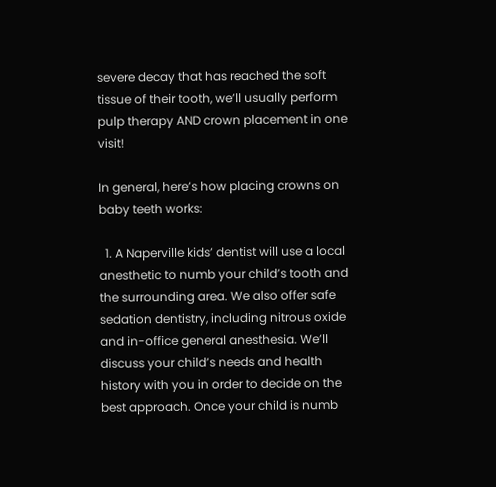severe decay that has reached the soft tissue of their tooth, we’ll usually perform pulp therapy AND crown placement in one visit!

In general, here’s how placing crowns on baby teeth works:

  1. A Naperville kids’ dentist will use a local anesthetic to numb your child’s tooth and the surrounding area. We also offer safe sedation dentistry, including nitrous oxide and in-office general anesthesia. We’ll discuss your child’s needs and health history with you in order to decide on the best approach. Once your child is numb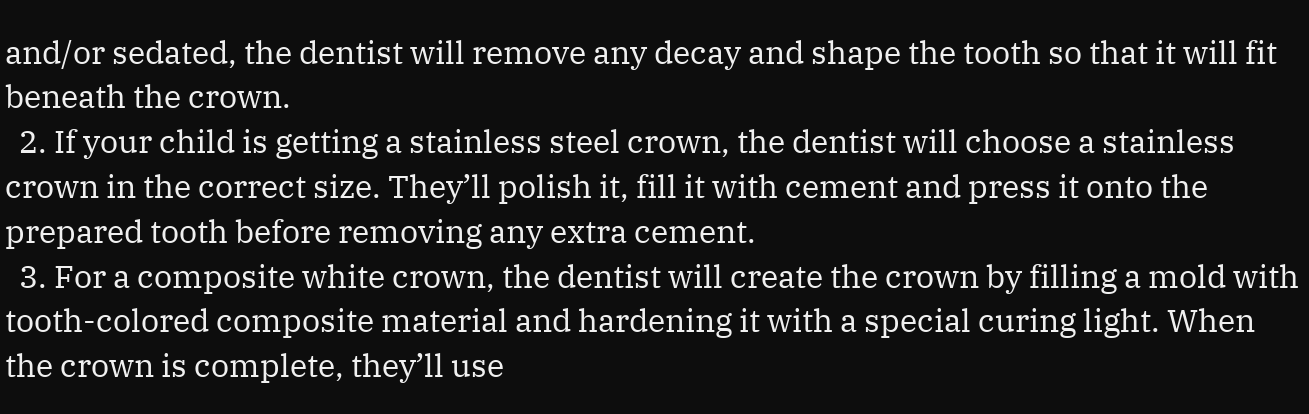and/or sedated, the dentist will remove any decay and shape the tooth so that it will fit beneath the crown.
  2. If your child is getting a stainless steel crown, the dentist will choose a stainless crown in the correct size. They’ll polish it, fill it with cement and press it onto the prepared tooth before removing any extra cement.
  3. For a composite white crown, the dentist will create the crown by filling a mold with tooth-colored composite material and hardening it with a special curing light. When the crown is complete, they’ll use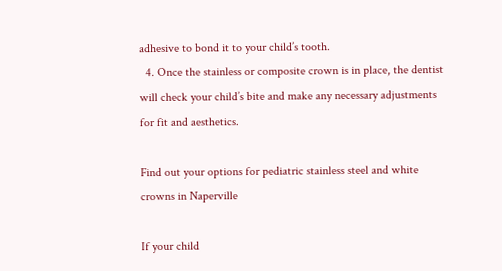adhesive to bond it to your child’s tooth.
  4. Once the stainless or composite crown is in place, the dentist will check your child’s bite and make any necessary adjustments for fit and aesthetics.

Find out your options for pediatric stainless steel and white crowns in Naperville

If your child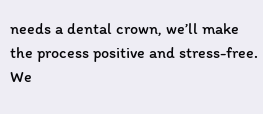needs a dental crown, we’ll make the process positive and stress-free. We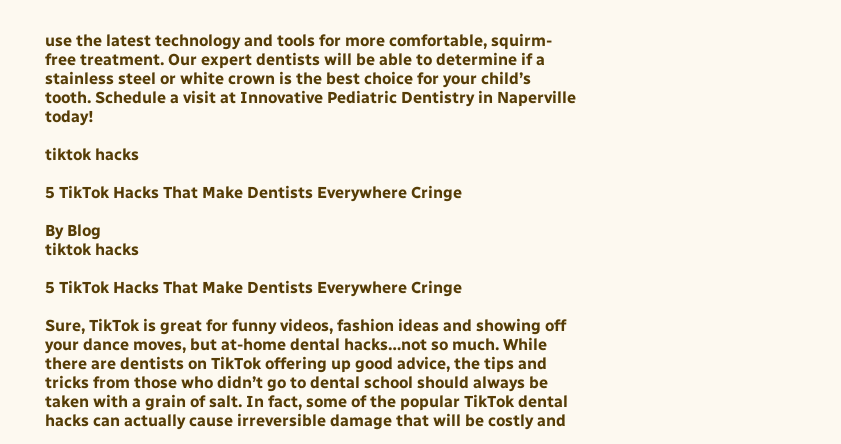use the latest technology and tools for more comfortable, squirm-free treatment. Our expert dentists will be able to determine if a stainless steel or white crown is the best choice for your child’s tooth. Schedule a visit at Innovative Pediatric Dentistry in Naperville today!

tiktok hacks

5 TikTok Hacks That Make Dentists Everywhere Cringe

By Blog
tiktok hacks

5 TikTok Hacks That Make Dentists Everywhere Cringe

Sure, TikTok is great for funny videos, fashion ideas and showing off your dance moves, but at-home dental hacks…not so much. While there are dentists on TikTok offering up good advice, the tips and tricks from those who didn’t go to dental school should always be taken with a grain of salt. In fact, some of the popular TikTok dental hacks can actually cause irreversible damage that will be costly and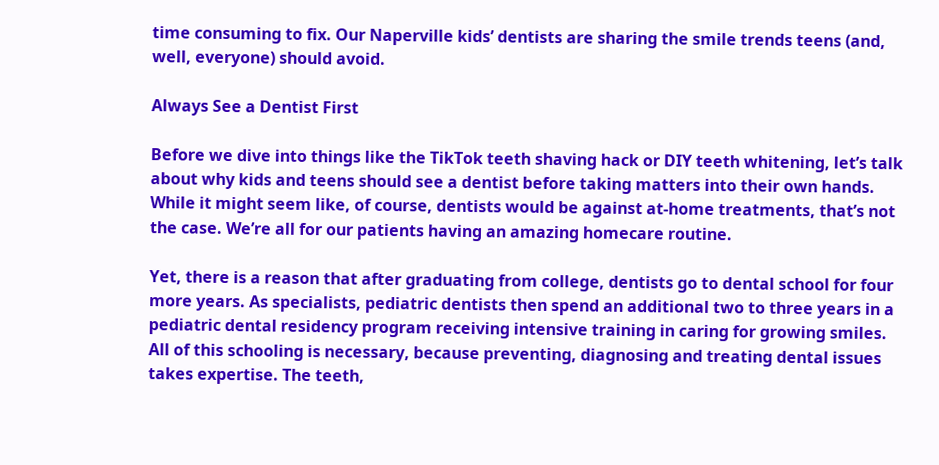time consuming to fix. Our Naperville kids’ dentists are sharing the smile trends teens (and, well, everyone) should avoid.

Always See a Dentist First

Before we dive into things like the TikTok teeth shaving hack or DIY teeth whitening, let’s talk about why kids and teens should see a dentist before taking matters into their own hands. While it might seem like, of course, dentists would be against at-home treatments, that’s not the case. We’re all for our patients having an amazing homecare routine.

Yet, there is a reason that after graduating from college, dentists go to dental school for four more years. As specialists, pediatric dentists then spend an additional two to three years in a pediatric dental residency program receiving intensive training in caring for growing smiles. All of this schooling is necessary, because preventing, diagnosing and treating dental issues takes expertise. The teeth,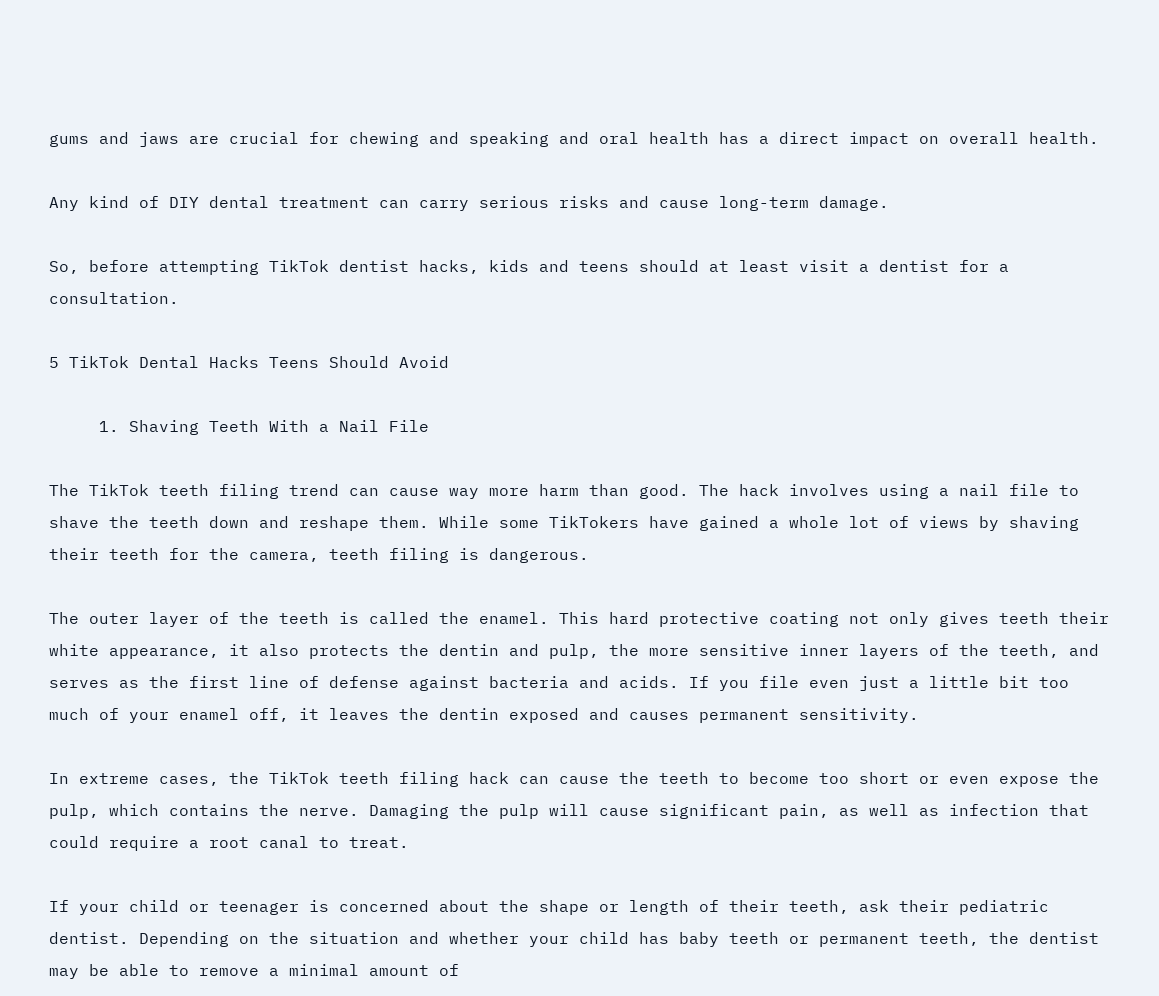gums and jaws are crucial for chewing and speaking and oral health has a direct impact on overall health.

Any kind of DIY dental treatment can carry serious risks and cause long-term damage.

So, before attempting TikTok dentist hacks, kids and teens should at least visit a dentist for a consultation.

5 TikTok Dental Hacks Teens Should Avoid

     1. Shaving Teeth With a Nail File

The TikTok teeth filing trend can cause way more harm than good. The hack involves using a nail file to shave the teeth down and reshape them. While some TikTokers have gained a whole lot of views by shaving their teeth for the camera, teeth filing is dangerous.

The outer layer of the teeth is called the enamel. This hard protective coating not only gives teeth their white appearance, it also protects the dentin and pulp, the more sensitive inner layers of the teeth, and serves as the first line of defense against bacteria and acids. If you file even just a little bit too much of your enamel off, it leaves the dentin exposed and causes permanent sensitivity.

In extreme cases, the TikTok teeth filing hack can cause the teeth to become too short or even expose the pulp, which contains the nerve. Damaging the pulp will cause significant pain, as well as infection that could require a root canal to treat.

If your child or teenager is concerned about the shape or length of their teeth, ask their pediatric dentist. Depending on the situation and whether your child has baby teeth or permanent teeth, the dentist may be able to remove a minimal amount of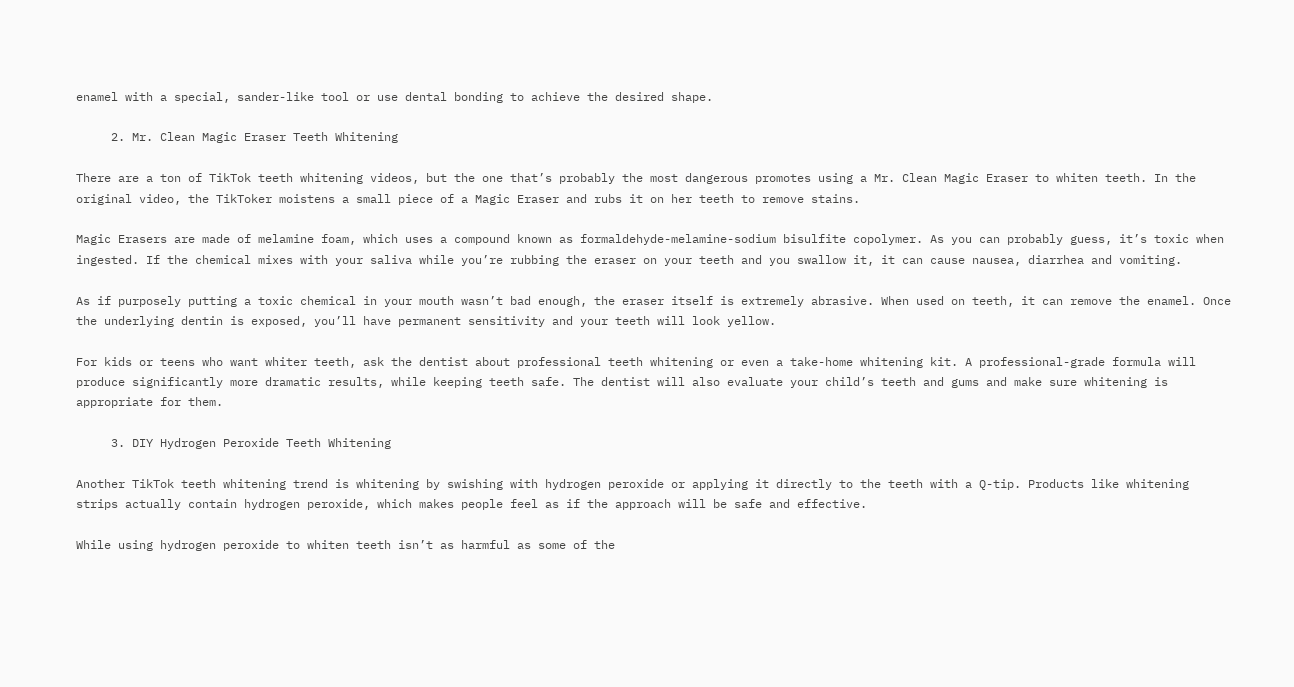enamel with a special, sander-like tool or use dental bonding to achieve the desired shape.

     2. Mr. Clean Magic Eraser Teeth Whitening

There are a ton of TikTok teeth whitening videos, but the one that’s probably the most dangerous promotes using a Mr. Clean Magic Eraser to whiten teeth. In the original video, the TikToker moistens a small piece of a Magic Eraser and rubs it on her teeth to remove stains.

Magic Erasers are made of melamine foam, which uses a compound known as formaldehyde-melamine-sodium bisulfite copolymer. As you can probably guess, it’s toxic when ingested. If the chemical mixes with your saliva while you’re rubbing the eraser on your teeth and you swallow it, it can cause nausea, diarrhea and vomiting.

As if purposely putting a toxic chemical in your mouth wasn’t bad enough, the eraser itself is extremely abrasive. When used on teeth, it can remove the enamel. Once the underlying dentin is exposed, you’ll have permanent sensitivity and your teeth will look yellow.

For kids or teens who want whiter teeth, ask the dentist about professional teeth whitening or even a take-home whitening kit. A professional-grade formula will produce significantly more dramatic results, while keeping teeth safe. The dentist will also evaluate your child’s teeth and gums and make sure whitening is appropriate for them.

     3. DIY Hydrogen Peroxide Teeth Whitening

Another TikTok teeth whitening trend is whitening by swishing with hydrogen peroxide or applying it directly to the teeth with a Q-tip. Products like whitening strips actually contain hydrogen peroxide, which makes people feel as if the approach will be safe and effective.

While using hydrogen peroxide to whiten teeth isn’t as harmful as some of the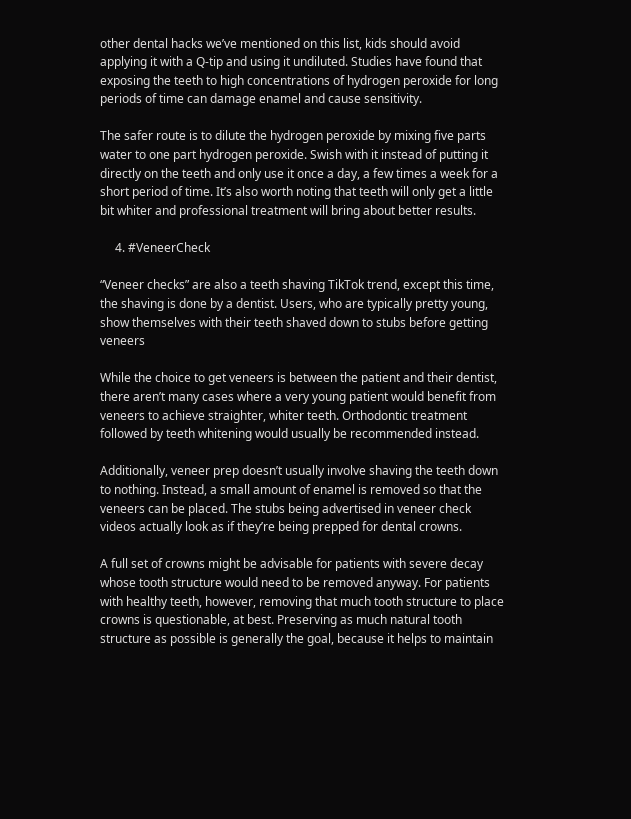other dental hacks we’ve mentioned on this list, kids should avoid applying it with a Q-tip and using it undiluted. Studies have found that exposing the teeth to high concentrations of hydrogen peroxide for long periods of time can damage enamel and cause sensitivity.

The safer route is to dilute the hydrogen peroxide by mixing five parts water to one part hydrogen peroxide. Swish with it instead of putting it directly on the teeth and only use it once a day, a few times a week for a short period of time. It’s also worth noting that teeth will only get a little bit whiter and professional treatment will bring about better results.

     4. #VeneerCheck

“Veneer checks” are also a teeth shaving TikTok trend, except this time, the shaving is done by a dentist. Users, who are typically pretty young, show themselves with their teeth shaved down to stubs before getting veneers

While the choice to get veneers is between the patient and their dentist, there aren’t many cases where a very young patient would benefit from veneers to achieve straighter, whiter teeth. Orthodontic treatment followed by teeth whitening would usually be recommended instead.

Additionally, veneer prep doesn’t usually involve shaving the teeth down to nothing. Instead, a small amount of enamel is removed so that the veneers can be placed. The stubs being advertised in veneer check videos actually look as if they’re being prepped for dental crowns.

A full set of crowns might be advisable for patients with severe decay whose tooth structure would need to be removed anyway. For patients with healthy teeth, however, removing that much tooth structure to place crowns is questionable, at best. Preserving as much natural tooth structure as possible is generally the goal, because it helps to maintain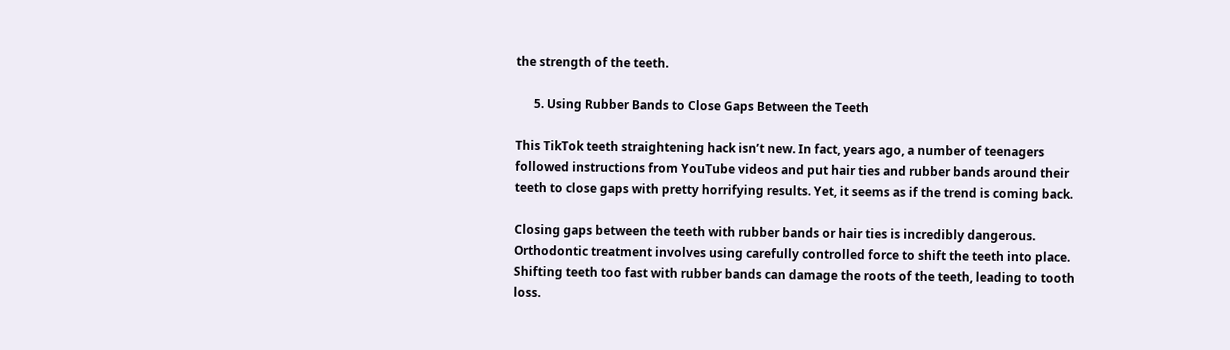the strength of the teeth.

      5. Using Rubber Bands to Close Gaps Between the Teeth

This TikTok teeth straightening hack isn’t new. In fact, years ago, a number of teenagers followed instructions from YouTube videos and put hair ties and rubber bands around their teeth to close gaps with pretty horrifying results. Yet, it seems as if the trend is coming back.

Closing gaps between the teeth with rubber bands or hair ties is incredibly dangerous. Orthodontic treatment involves using carefully controlled force to shift the teeth into place. Shifting teeth too fast with rubber bands can damage the roots of the teeth, leading to tooth loss.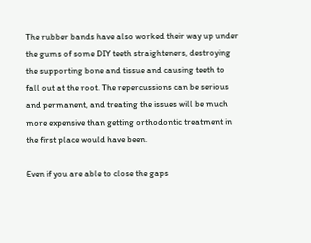The rubber bands have also worked their way up under the gums of some DIY teeth straighteners, destroying the supporting bone and tissue and causing teeth to fall out at the root. The repercussions can be serious and permanent, and treating the issues will be much more expensive than getting orthodontic treatment in the first place would have been.

Even if you are able to close the gaps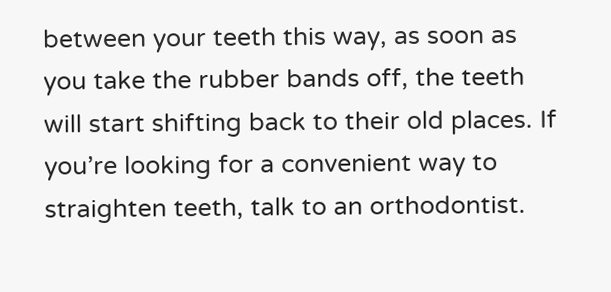between your teeth this way, as soon as you take the rubber bands off, the teeth will start shifting back to their old places. If you’re looking for a convenient way to straighten teeth, talk to an orthodontist.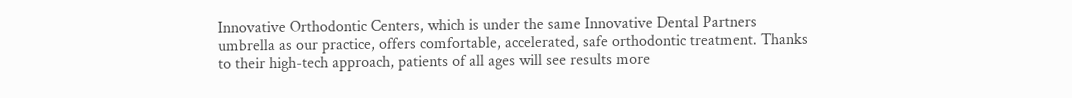Innovative Orthodontic Centers, which is under the same Innovative Dental Partners umbrella as our practice, offers comfortable, accelerated, safe orthodontic treatment. Thanks to their high-tech approach, patients of all ages will see results more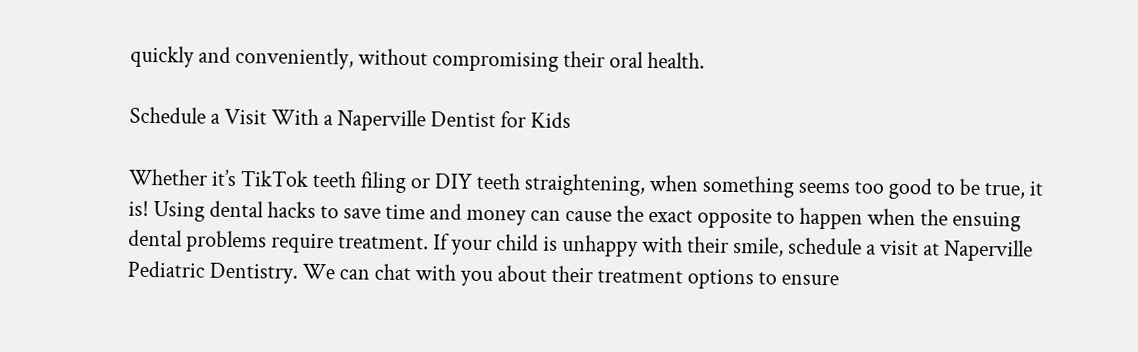quickly and conveniently, without compromising their oral health.

Schedule a Visit With a Naperville Dentist for Kids

Whether it’s TikTok teeth filing or DIY teeth straightening, when something seems too good to be true, it is! Using dental hacks to save time and money can cause the exact opposite to happen when the ensuing dental problems require treatment. If your child is unhappy with their smile, schedule a visit at Naperville Pediatric Dentistry. We can chat with you about their treatment options to ensure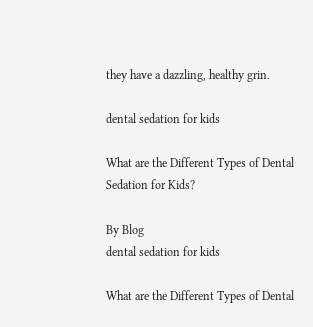they have a dazzling, healthy grin.

dental sedation for kids

What are the Different Types of Dental Sedation for Kids?

By Blog
dental sedation for kids

What are the Different Types of Dental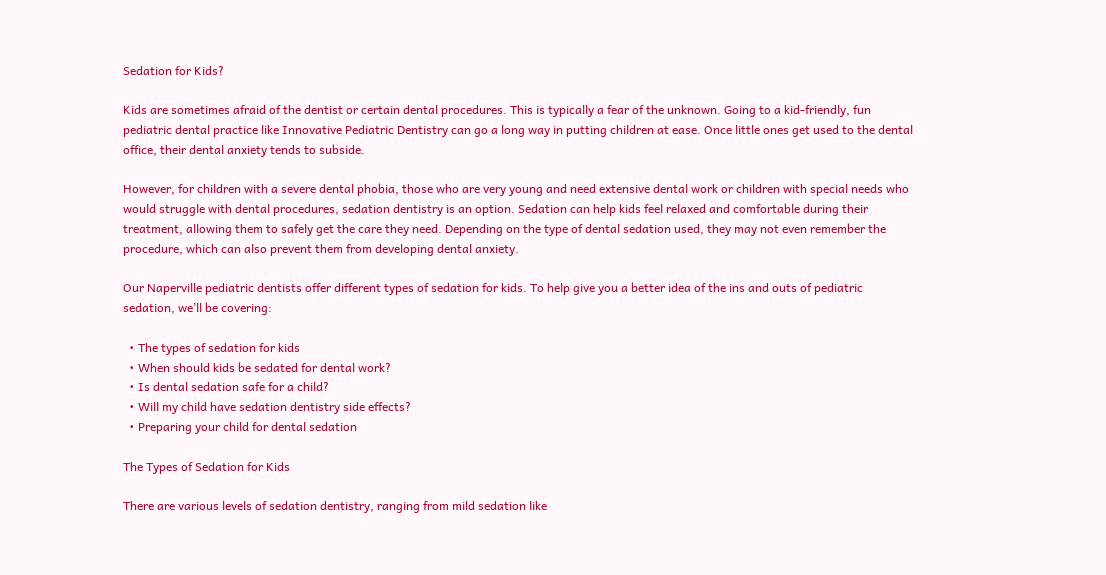Sedation for Kids?

Kids are sometimes afraid of the dentist or certain dental procedures. This is typically a fear of the unknown. Going to a kid-friendly, fun pediatric dental practice like Innovative Pediatric Dentistry can go a long way in putting children at ease. Once little ones get used to the dental office, their dental anxiety tends to subside.

However, for children with a severe dental phobia, those who are very young and need extensive dental work or children with special needs who would struggle with dental procedures, sedation dentistry is an option. Sedation can help kids feel relaxed and comfortable during their treatment, allowing them to safely get the care they need. Depending on the type of dental sedation used, they may not even remember the procedure, which can also prevent them from developing dental anxiety.

Our Naperville pediatric dentists offer different types of sedation for kids. To help give you a better idea of the ins and outs of pediatric sedation, we’ll be covering:

  • The types of sedation for kids
  • When should kids be sedated for dental work?
  • Is dental sedation safe for a child?
  • Will my child have sedation dentistry side effects?
  • Preparing your child for dental sedation

The Types of Sedation for Kids

There are various levels of sedation dentistry, ranging from mild sedation like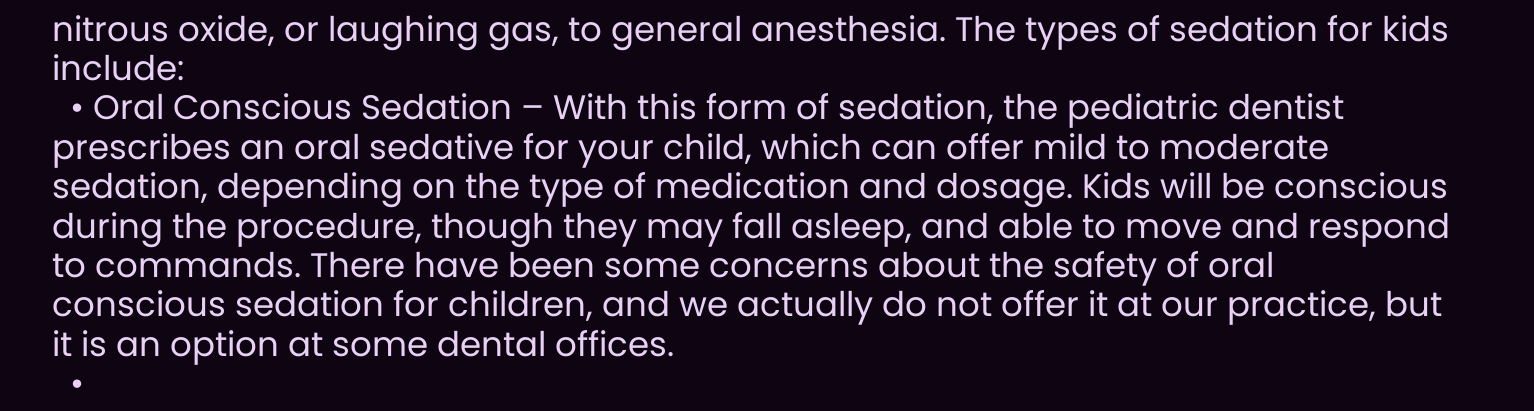nitrous oxide, or laughing gas, to general anesthesia. The types of sedation for kids include:
  • Oral Conscious Sedation – With this form of sedation, the pediatric dentist prescribes an oral sedative for your child, which can offer mild to moderate sedation, depending on the type of medication and dosage. Kids will be conscious during the procedure, though they may fall asleep, and able to move and respond to commands. There have been some concerns about the safety of oral conscious sedation for children, and we actually do not offer it at our practice, but it is an option at some dental offices.
  •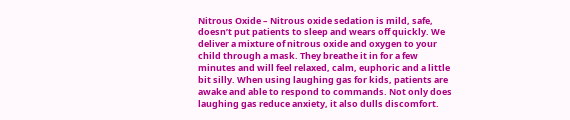Nitrous Oxide – Nitrous oxide sedation is mild, safe, doesn’t put patients to sleep and wears off quickly. We deliver a mixture of nitrous oxide and oxygen to your child through a mask. They breathe it in for a few minutes and will feel relaxed, calm, euphoric and a little bit silly. When using laughing gas for kids, patients are awake and able to respond to commands. Not only does laughing gas reduce anxiety, it also dulls discomfort.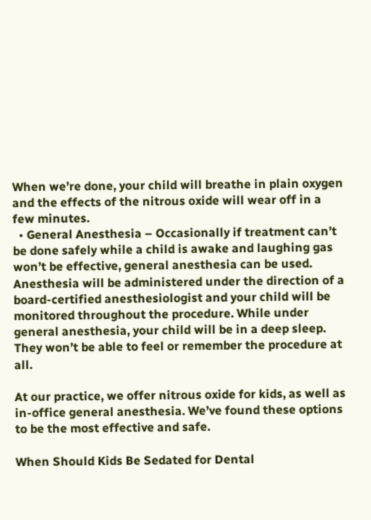When we’re done, your child will breathe in plain oxygen and the effects of the nitrous oxide will wear off in a few minutes.
  • General Anesthesia – Occasionally if treatment can’t be done safely while a child is awake and laughing gas won’t be effective, general anesthesia can be used. Anesthesia will be administered under the direction of a board-certified anesthesiologist and your child will be monitored throughout the procedure. While under general anesthesia, your child will be in a deep sleep. They won’t be able to feel or remember the procedure at all.

At our practice, we offer nitrous oxide for kids, as well as in-office general anesthesia. We’ve found these options to be the most effective and safe.

When Should Kids Be Sedated for Dental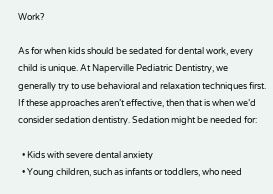Work?

As for when kids should be sedated for dental work, every child is unique. At Naperville Pediatric Dentistry, we generally try to use behavioral and relaxation techniques first. If these approaches aren’t effective, then that is when we’d consider sedation dentistry. Sedation might be needed for:

  • Kids with severe dental anxiety
  • Young children, such as infants or toddlers, who need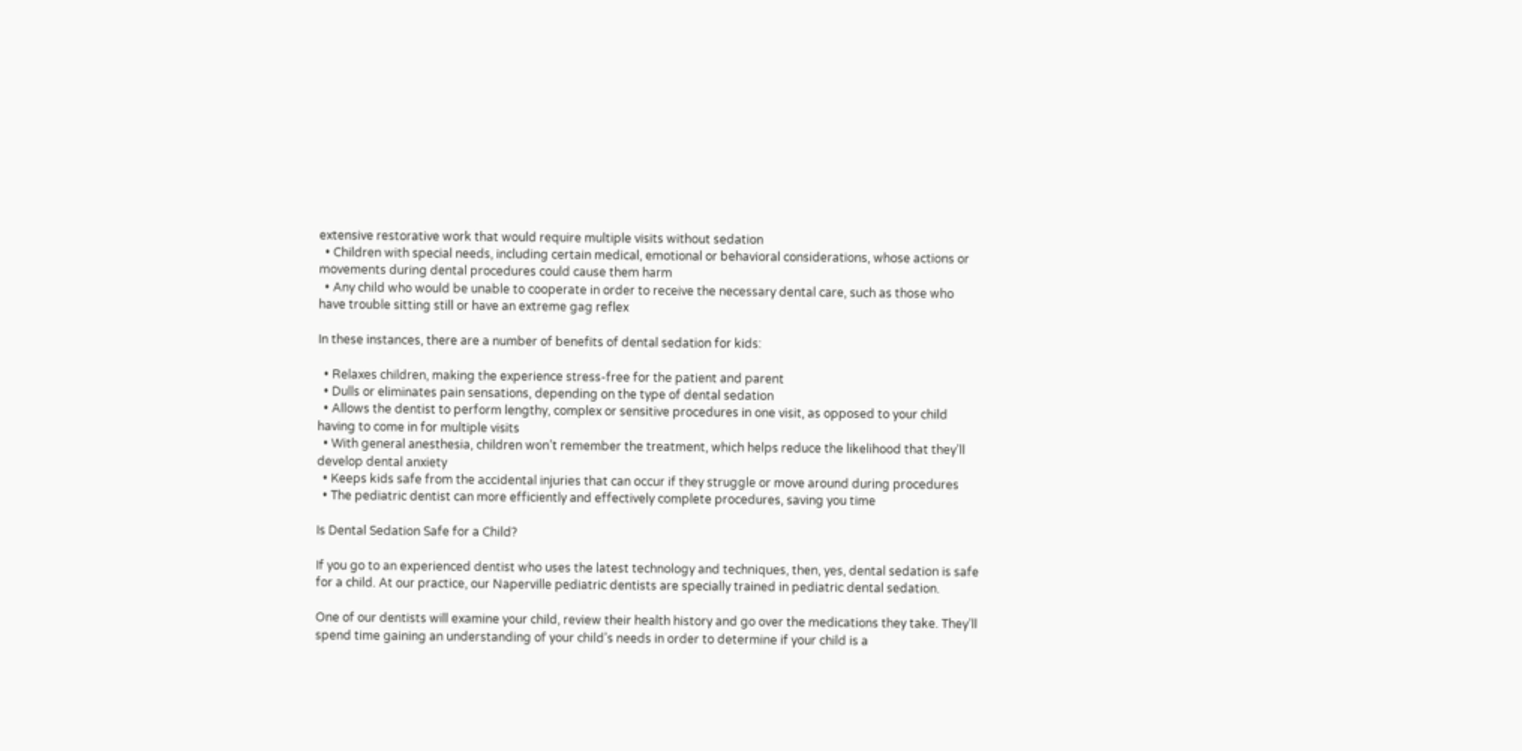extensive restorative work that would require multiple visits without sedation
  • Children with special needs, including certain medical, emotional or behavioral considerations, whose actions or movements during dental procedures could cause them harm
  • Any child who would be unable to cooperate in order to receive the necessary dental care, such as those who have trouble sitting still or have an extreme gag reflex

In these instances, there are a number of benefits of dental sedation for kids:

  • Relaxes children, making the experience stress-free for the patient and parent
  • Dulls or eliminates pain sensations, depending on the type of dental sedation
  • Allows the dentist to perform lengthy, complex or sensitive procedures in one visit, as opposed to your child having to come in for multiple visits
  • With general anesthesia, children won’t remember the treatment, which helps reduce the likelihood that they’ll develop dental anxiety
  • Keeps kids safe from the accidental injuries that can occur if they struggle or move around during procedures
  • The pediatric dentist can more efficiently and effectively complete procedures, saving you time

Is Dental Sedation Safe for a Child?

If you go to an experienced dentist who uses the latest technology and techniques, then, yes, dental sedation is safe for a child. At our practice, our Naperville pediatric dentists are specially trained in pediatric dental sedation.

One of our dentists will examine your child, review their health history and go over the medications they take. They’ll spend time gaining an understanding of your child’s needs in order to determine if your child is a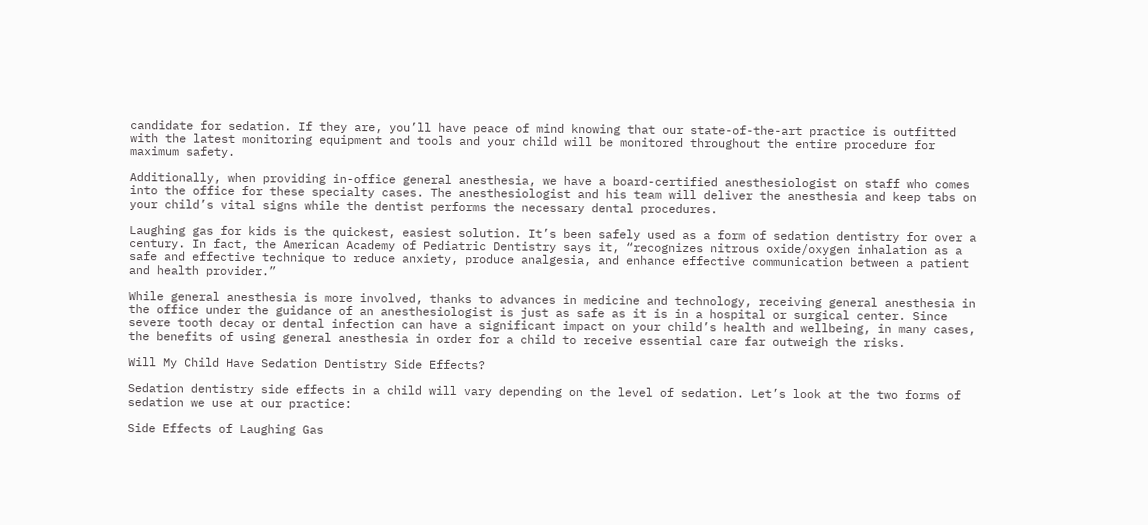candidate for sedation. If they are, you’ll have peace of mind knowing that our state-of-the-art practice is outfitted with the latest monitoring equipment and tools and your child will be monitored throughout the entire procedure for maximum safety.

Additionally, when providing in-office general anesthesia, we have a board-certified anesthesiologist on staff who comes into the office for these specialty cases. The anesthesiologist and his team will deliver the anesthesia and keep tabs on your child’s vital signs while the dentist performs the necessary dental procedures.

Laughing gas for kids is the quickest, easiest solution. It’s been safely used as a form of sedation dentistry for over a century. In fact, the American Academy of Pediatric Dentistry says it, “recognizes nitrous oxide/oxygen inhalation as a safe and effective technique to reduce anxiety, produce analgesia, and enhance effective communication between a patient and health provider.”

While general anesthesia is more involved, thanks to advances in medicine and technology, receiving general anesthesia in the office under the guidance of an anesthesiologist is just as safe as it is in a hospital or surgical center. Since severe tooth decay or dental infection can have a significant impact on your child’s health and wellbeing, in many cases, the benefits of using general anesthesia in order for a child to receive essential care far outweigh the risks.

Will My Child Have Sedation Dentistry Side Effects?

Sedation dentistry side effects in a child will vary depending on the level of sedation. Let’s look at the two forms of sedation we use at our practice:

Side Effects of Laughing Gas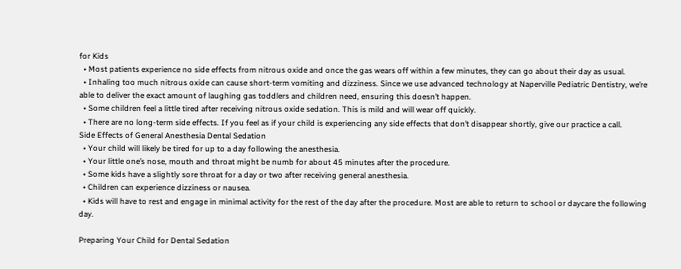for Kids
  • Most patients experience no side effects from nitrous oxide and once the gas wears off within a few minutes, they can go about their day as usual.
  • Inhaling too much nitrous oxide can cause short-term vomiting and dizziness. Since we use advanced technology at Naperville Pediatric Dentistry, we’re able to deliver the exact amount of laughing gas toddlers and children need, ensuring this doesn’t happen.
  • Some children feel a little tired after receiving nitrous oxide sedation. This is mild and will wear off quickly.
  • There are no long-term side effects. If you feel as if your child is experiencing any side effects that don’t disappear shortly, give our practice a call.
Side Effects of General Anesthesia Dental Sedation
  • Your child will likely be tired for up to a day following the anesthesia.
  • Your little one’s nose, mouth and throat might be numb for about 45 minutes after the procedure.
  • Some kids have a slightly sore throat for a day or two after receiving general anesthesia.
  • Children can experience dizziness or nausea.
  • Kids will have to rest and engage in minimal activity for the rest of the day after the procedure. Most are able to return to school or daycare the following day.

Preparing Your Child for Dental Sedation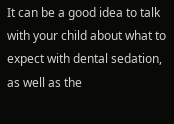It can be a good idea to talk with your child about what to expect with dental sedation, as well as the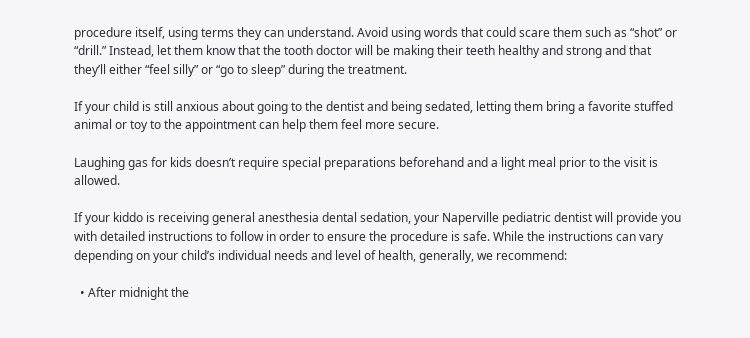procedure itself, using terms they can understand. Avoid using words that could scare them such as “shot” or “drill.” Instead, let them know that the tooth doctor will be making their teeth healthy and strong and that they’ll either “feel silly” or “go to sleep” during the treatment.

If your child is still anxious about going to the dentist and being sedated, letting them bring a favorite stuffed animal or toy to the appointment can help them feel more secure.

Laughing gas for kids doesn’t require special preparations beforehand and a light meal prior to the visit is allowed.

If your kiddo is receiving general anesthesia dental sedation, your Naperville pediatric dentist will provide you with detailed instructions to follow in order to ensure the procedure is safe. While the instructions can vary depending on your child’s individual needs and level of health, generally, we recommend:

  • After midnight the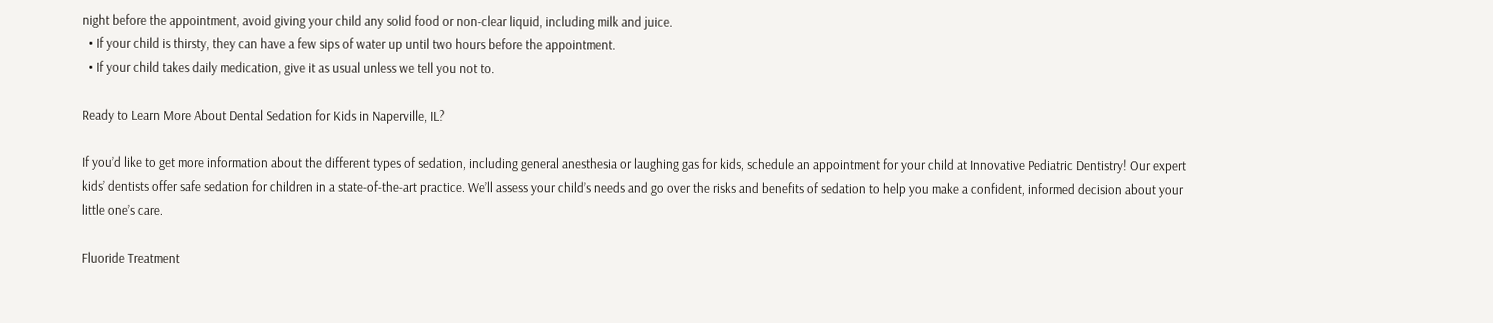night before the appointment, avoid giving your child any solid food or non-clear liquid, including milk and juice.
  • If your child is thirsty, they can have a few sips of water up until two hours before the appointment.
  • If your child takes daily medication, give it as usual unless we tell you not to.

Ready to Learn More About Dental Sedation for Kids in Naperville, IL?

If you’d like to get more information about the different types of sedation, including general anesthesia or laughing gas for kids, schedule an appointment for your child at Innovative Pediatric Dentistry! Our expert kids’ dentists offer safe sedation for children in a state-of-the-art practice. We’ll assess your child’s needs and go over the risks and benefits of sedation to help you make a confident, informed decision about your little one’s care.

Fluoride Treatment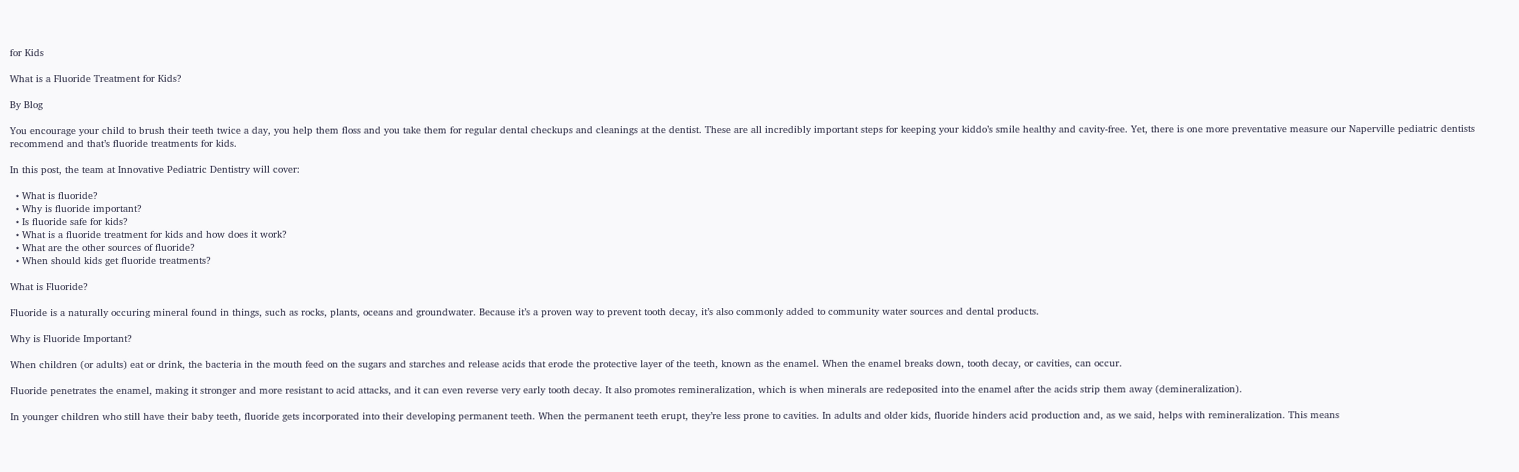for Kids

What is a Fluoride Treatment for Kids?

By Blog

You encourage your child to brush their teeth twice a day, you help them floss and you take them for regular dental checkups and cleanings at the dentist. These are all incredibly important steps for keeping your kiddo’s smile healthy and cavity-free. Yet, there is one more preventative measure our Naperville pediatric dentists recommend and that’s fluoride treatments for kids.

In this post, the team at Innovative Pediatric Dentistry will cover:

  • What is fluoride?
  • Why is fluoride important?
  • Is fluoride safe for kids?
  • What is a fluoride treatment for kids and how does it work?
  • What are the other sources of fluoride?
  • When should kids get fluoride treatments?

What is Fluoride?

Fluoride is a naturally occuring mineral found in things, such as rocks, plants, oceans and groundwater. Because it’s a proven way to prevent tooth decay, it’s also commonly added to community water sources and dental products.

Why is Fluoride Important?

When children (or adults) eat or drink, the bacteria in the mouth feed on the sugars and starches and release acids that erode the protective layer of the teeth, known as the enamel. When the enamel breaks down, tooth decay, or cavities, can occur.

Fluoride penetrates the enamel, making it stronger and more resistant to acid attacks, and it can even reverse very early tooth decay. It also promotes remineralization, which is when minerals are redeposited into the enamel after the acids strip them away (demineralization).

In younger children who still have their baby teeth, fluoride gets incorporated into their developing permanent teeth. When the permanent teeth erupt, they’re less prone to cavities. In adults and older kids, fluoride hinders acid production and, as we said, helps with remineralization. This means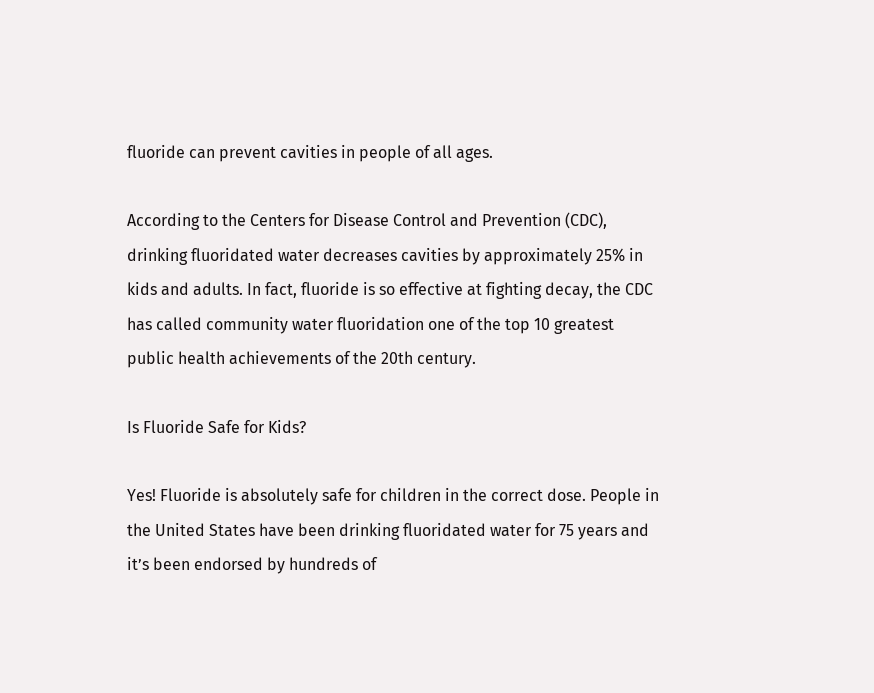fluoride can prevent cavities in people of all ages.

According to the Centers for Disease Control and Prevention (CDC), drinking fluoridated water decreases cavities by approximately 25% in kids and adults. In fact, fluoride is so effective at fighting decay, the CDC has called community water fluoridation one of the top 10 greatest public health achievements of the 20th century.

Is Fluoride Safe for Kids?

Yes! Fluoride is absolutely safe for children in the correct dose. People in the United States have been drinking fluoridated water for 75 years and it’s been endorsed by hundreds of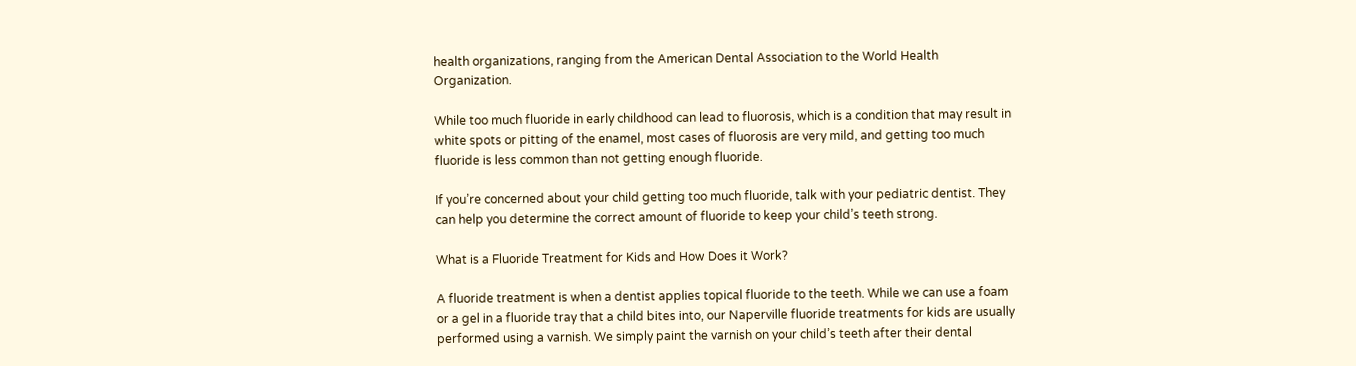health organizations, ranging from the American Dental Association to the World Health Organization.

While too much fluoride in early childhood can lead to fluorosis, which is a condition that may result in white spots or pitting of the enamel, most cases of fluorosis are very mild, and getting too much fluoride is less common than not getting enough fluoride.

If you’re concerned about your child getting too much fluoride, talk with your pediatric dentist. They can help you determine the correct amount of fluoride to keep your child’s teeth strong.

What is a Fluoride Treatment for Kids and How Does it Work?

A fluoride treatment is when a dentist applies topical fluoride to the teeth. While we can use a foam or a gel in a fluoride tray that a child bites into, our Naperville fluoride treatments for kids are usually performed using a varnish. We simply paint the varnish on your child’s teeth after their dental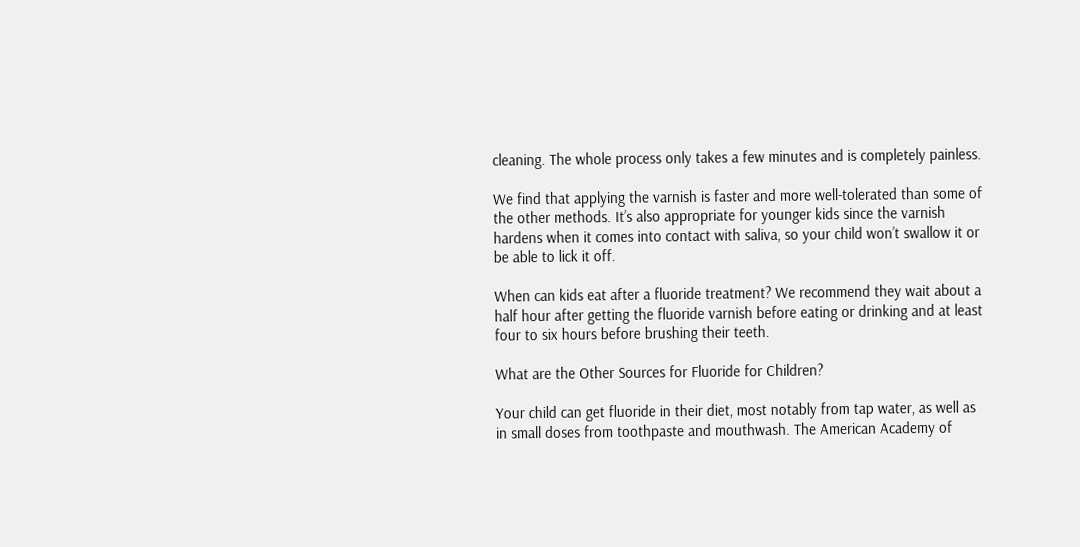cleaning. The whole process only takes a few minutes and is completely painless.

We find that applying the varnish is faster and more well-tolerated than some of the other methods. It’s also appropriate for younger kids since the varnish hardens when it comes into contact with saliva, so your child won’t swallow it or be able to lick it off.

When can kids eat after a fluoride treatment? We recommend they wait about a half hour after getting the fluoride varnish before eating or drinking and at least four to six hours before brushing their teeth.

What are the Other Sources for Fluoride for Children?

Your child can get fluoride in their diet, most notably from tap water, as well as in small doses from toothpaste and mouthwash. The American Academy of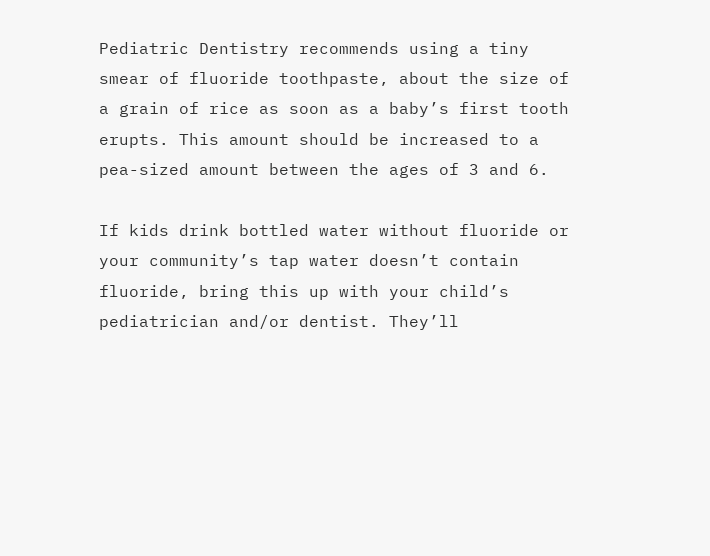Pediatric Dentistry recommends using a tiny smear of fluoride toothpaste, about the size of a grain of rice as soon as a baby’s first tooth erupts. This amount should be increased to a pea-sized amount between the ages of 3 and 6.

If kids drink bottled water without fluoride or your community’s tap water doesn’t contain fluoride, bring this up with your child’s pediatrician and/or dentist. They’ll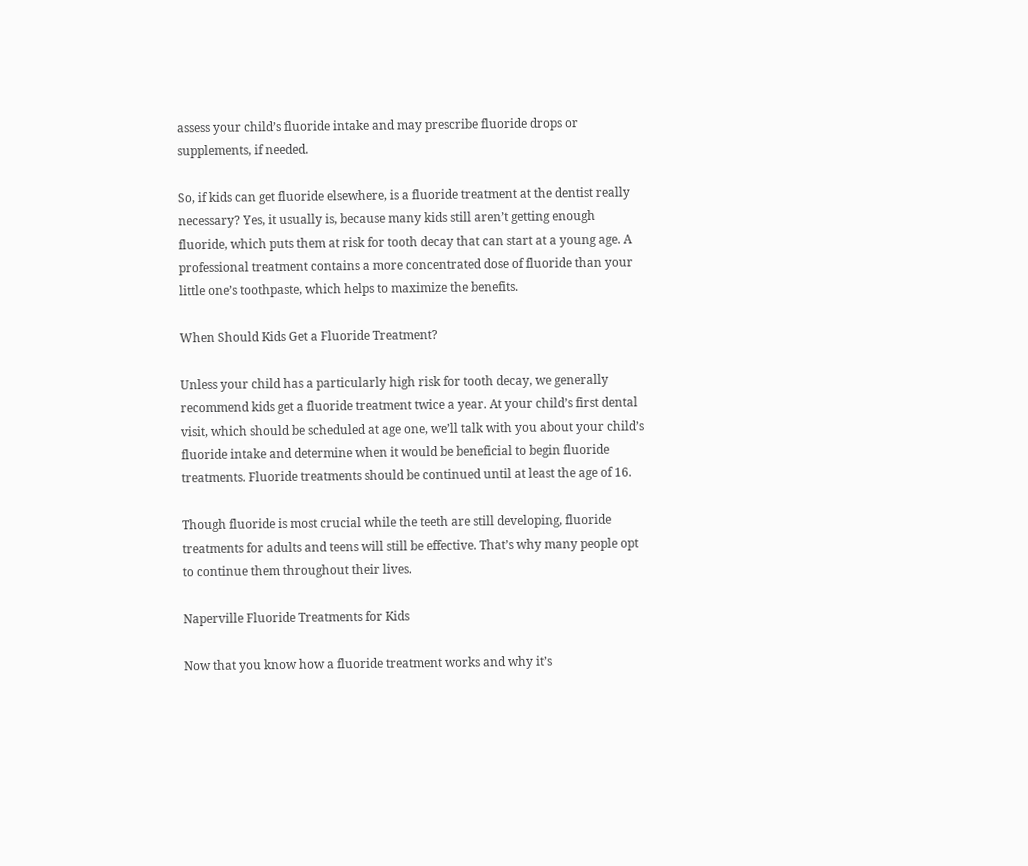assess your child’s fluoride intake and may prescribe fluoride drops or supplements, if needed.

So, if kids can get fluoride elsewhere, is a fluoride treatment at the dentist really necessary? Yes, it usually is, because many kids still aren’t getting enough fluoride, which puts them at risk for tooth decay that can start at a young age. A professional treatment contains a more concentrated dose of fluoride than your little one’s toothpaste, which helps to maximize the benefits.

When Should Kids Get a Fluoride Treatment?

Unless your child has a particularly high risk for tooth decay, we generally recommend kids get a fluoride treatment twice a year. At your child’s first dental visit, which should be scheduled at age one, we’ll talk with you about your child’s fluoride intake and determine when it would be beneficial to begin fluoride treatments. Fluoride treatments should be continued until at least the age of 16.

Though fluoride is most crucial while the teeth are still developing, fluoride treatments for adults and teens will still be effective. That’s why many people opt to continue them throughout their lives.

Naperville Fluoride Treatments for Kids

Now that you know how a fluoride treatment works and why it’s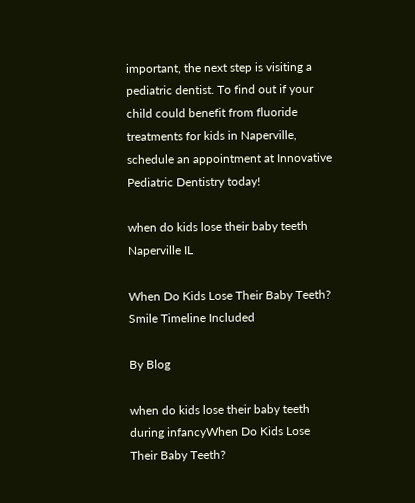important, the next step is visiting a pediatric dentist. To find out if your child could benefit from fluoride treatments for kids in Naperville, schedule an appointment at Innovative Pediatric Dentistry today!

when do kids lose their baby teeth Naperville IL

When Do Kids Lose Their Baby Teeth? Smile Timeline Included

By Blog

when do kids lose their baby teeth during infancyWhen Do Kids Lose Their Baby Teeth?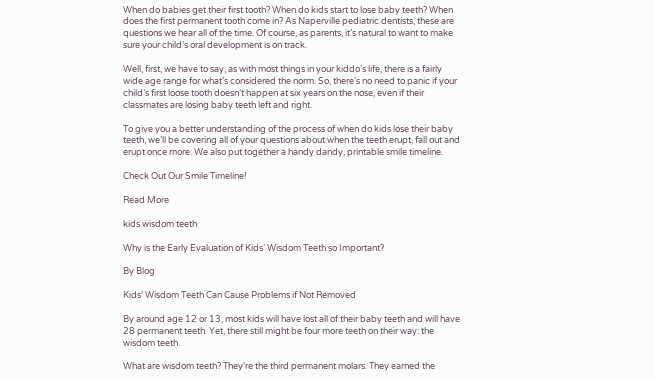When do babies get their first tooth? When do kids start to lose baby teeth? When does the first permanent tooth come in? As Naperville pediatric dentists, these are questions we hear all of the time. Of course, as parents, it’s natural to want to make sure your child’s oral development is on track.

Well, first, we have to say, as with most things in your kiddo’s life, there is a fairly wide age range for what’s considered the norm. So, there’s no need to panic if your child’s first loose tooth doesn’t happen at six years on the nose, even if their classmates are losing baby teeth left and right.

To give you a better understanding of the process of when do kids lose their baby teeth, we’ll be covering all of your questions about when the teeth erupt, fall out and erupt once more. We also put together a handy dandy, printable smile timeline.

Check Out Our Smile Timeline!

Read More

kids wisdom teeth

Why is the Early Evaluation of Kids’ Wisdom Teeth so Important?

By Blog

Kids’ Wisdom Teeth Can Cause Problems if Not Removed

By around age 12 or 13, most kids will have lost all of their baby teeth and will have 28 permanent teeth. Yet, there still might be four more teeth on their way: the wisdom teeth.

What are wisdom teeth? They’re the third permanent molars. They earned the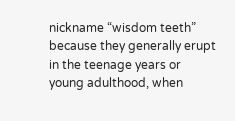nickname “wisdom teeth” because they generally erupt in the teenage years or young adulthood, when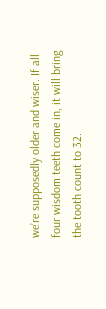we’re supposedly older and wiser. If all four wisdom teeth come in, it will bring the tooth count to 32.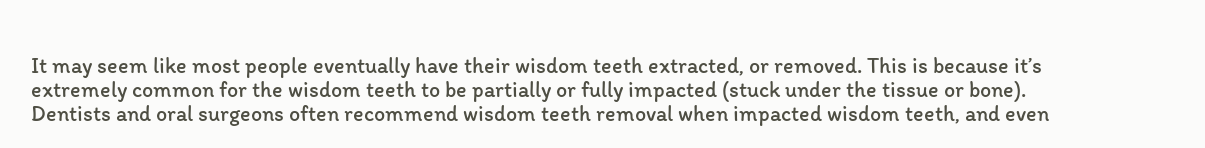It may seem like most people eventually have their wisdom teeth extracted, or removed. This is because it’s extremely common for the wisdom teeth to be partially or fully impacted (stuck under the tissue or bone). Dentists and oral surgeons often recommend wisdom teeth removal when impacted wisdom teeth, and even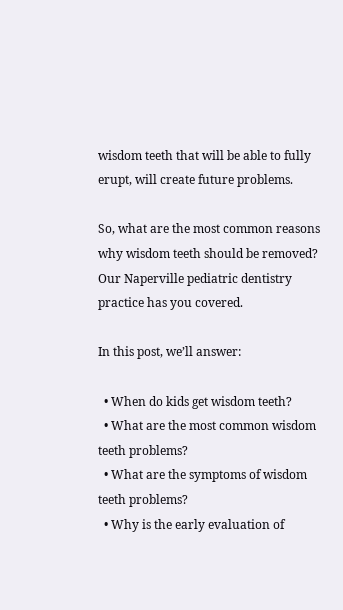wisdom teeth that will be able to fully erupt, will create future problems.

So, what are the most common reasons why wisdom teeth should be removed? Our Naperville pediatric dentistry practice has you covered.

In this post, we’ll answer:

  • When do kids get wisdom teeth?
  • What are the most common wisdom teeth problems?
  • What are the symptoms of wisdom teeth problems?
  • Why is the early evaluation of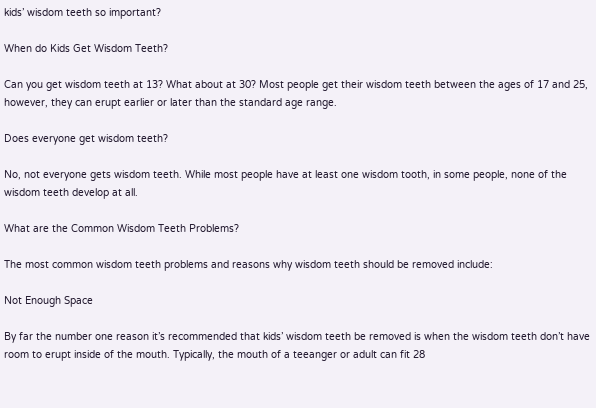kids’ wisdom teeth so important?

When do Kids Get Wisdom Teeth?

Can you get wisdom teeth at 13? What about at 30? Most people get their wisdom teeth between the ages of 17 and 25, however, they can erupt earlier or later than the standard age range.

Does everyone get wisdom teeth?

No, not everyone gets wisdom teeth. While most people have at least one wisdom tooth, in some people, none of the wisdom teeth develop at all.

What are the Common Wisdom Teeth Problems?

The most common wisdom teeth problems and reasons why wisdom teeth should be removed include:

Not Enough Space

By far the number one reason it’s recommended that kids’ wisdom teeth be removed is when the wisdom teeth don’t have room to erupt inside of the mouth. Typically, the mouth of a teeanger or adult can fit 28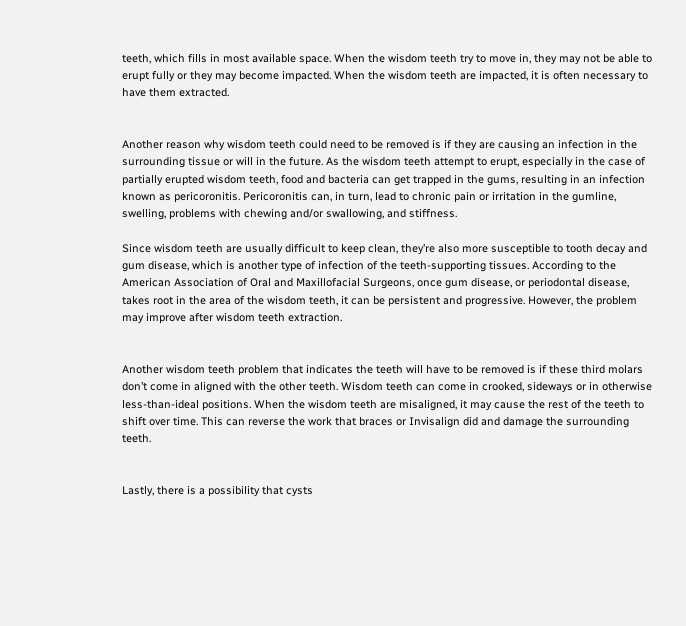teeth, which fills in most available space. When the wisdom teeth try to move in, they may not be able to erupt fully or they may become impacted. When the wisdom teeth are impacted, it is often necessary to have them extracted.


Another reason why wisdom teeth could need to be removed is if they are causing an infection in the surrounding tissue or will in the future. As the wisdom teeth attempt to erupt, especially in the case of partially erupted wisdom teeth, food and bacteria can get trapped in the gums, resulting in an infection known as pericoronitis. Pericoronitis can, in turn, lead to chronic pain or irritation in the gumline, swelling, problems with chewing and/or swallowing, and stiffness.

Since wisdom teeth are usually difficult to keep clean, they’re also more susceptible to tooth decay and gum disease, which is another type of infection of the teeth-supporting tissues. According to the American Association of Oral and Maxillofacial Surgeons, once gum disease, or periodontal disease, takes root in the area of the wisdom teeth, it can be persistent and progressive. However, the problem may improve after wisdom teeth extraction.


Another wisdom teeth problem that indicates the teeth will have to be removed is if these third molars don’t come in aligned with the other teeth. Wisdom teeth can come in crooked, sideways or in otherwise less-than-ideal positions. When the wisdom teeth are misaligned, it may cause the rest of the teeth to shift over time. This can reverse the work that braces or Invisalign did and damage the surrounding teeth.


Lastly, there is a possibility that cysts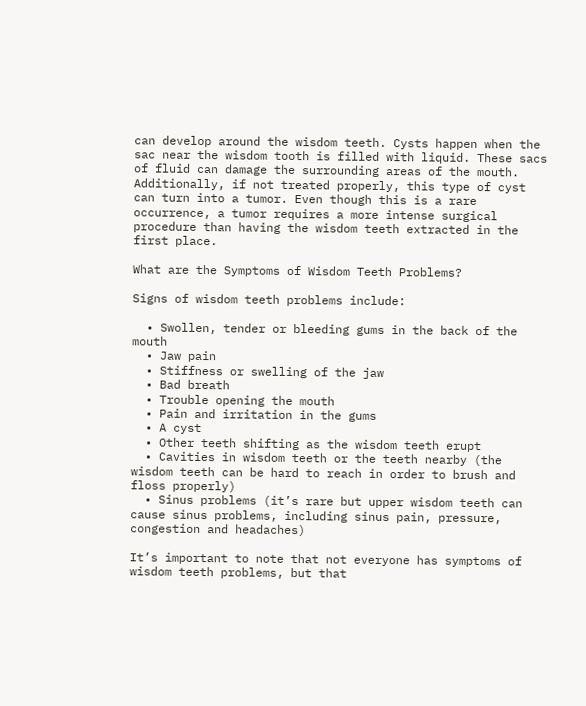can develop around the wisdom teeth. Cysts happen when the sac near the wisdom tooth is filled with liquid. These sacs of fluid can damage the surrounding areas of the mouth. Additionally, if not treated properly, this type of cyst can turn into a tumor. Even though this is a rare occurrence, a tumor requires a more intense surgical procedure than having the wisdom teeth extracted in the first place.

What are the Symptoms of Wisdom Teeth Problems?

Signs of wisdom teeth problems include:

  • Swollen, tender or bleeding gums in the back of the mouth
  • Jaw pain
  • Stiffness or swelling of the jaw
  • Bad breath
  • Trouble opening the mouth
  • Pain and irritation in the gums
  • A cyst
  • Other teeth shifting as the wisdom teeth erupt
  • Cavities in wisdom teeth or the teeth nearby (the wisdom teeth can be hard to reach in order to brush and floss properly)
  • Sinus problems (it’s rare but upper wisdom teeth can cause sinus problems, including sinus pain, pressure, congestion and headaches)

It’s important to note that not everyone has symptoms of wisdom teeth problems, but that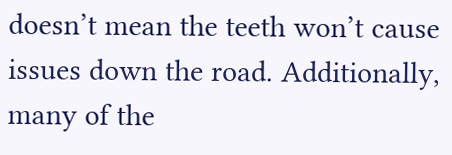doesn’t mean the teeth won’t cause issues down the road. Additionally, many of the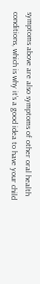symptoms above are also symptoms of other oral health conditions, which is why it’s a good idea to have your child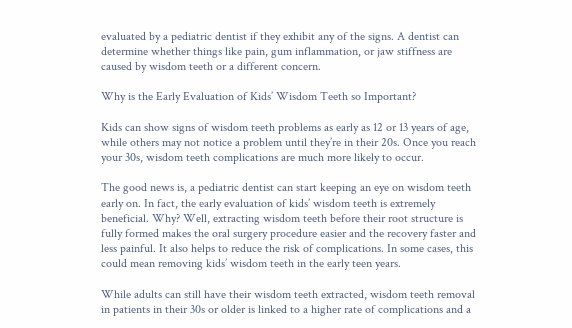evaluated by a pediatric dentist if they exhibit any of the signs. A dentist can determine whether things like pain, gum inflammation, or jaw stiffness are caused by wisdom teeth or a different concern.

Why is the Early Evaluation of Kids’ Wisdom Teeth so Important?

Kids can show signs of wisdom teeth problems as early as 12 or 13 years of age, while others may not notice a problem until they’re in their 20s. Once you reach your 30s, wisdom teeth complications are much more likely to occur.

The good news is, a pediatric dentist can start keeping an eye on wisdom teeth early on. In fact, the early evaluation of kids’ wisdom teeth is extremely beneficial. Why? Well, extracting wisdom teeth before their root structure is fully formed makes the oral surgery procedure easier and the recovery faster and less painful. It also helps to reduce the risk of complications. In some cases, this could mean removing kids’ wisdom teeth in the early teen years.

While adults can still have their wisdom teeth extracted, wisdom teeth removal in patients in their 30s or older is linked to a higher rate of complications and a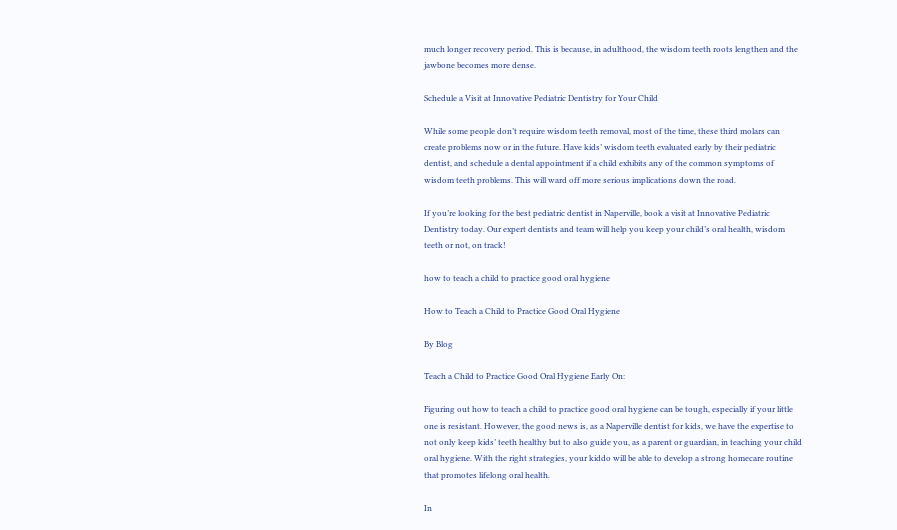much longer recovery period. This is because, in adulthood, the wisdom teeth roots lengthen and the jawbone becomes more dense.

Schedule a Visit at Innovative Pediatric Dentistry for Your Child

While some people don’t require wisdom teeth removal, most of the time, these third molars can create problems now or in the future. Have kids’ wisdom teeth evaluated early by their pediatric dentist, and schedule a dental appointment if a child exhibits any of the common symptoms of wisdom teeth problems. This will ward off more serious implications down the road.

If you’re looking for the best pediatric dentist in Naperville, book a visit at Innovative Pediatric Dentistry today. Our expert dentists and team will help you keep your child’s oral health, wisdom teeth or not, on track!

how to teach a child to practice good oral hygiene

How to Teach a Child to Practice Good Oral Hygiene

By Blog

Teach a Child to Practice Good Oral Hygiene Early On:

Figuring out how to teach a child to practice good oral hygiene can be tough, especially if your little one is resistant. However, the good news is, as a Naperville dentist for kids, we have the expertise to not only keep kids’ teeth healthy but to also guide you, as a parent or guardian, in teaching your child oral hygiene. With the right strategies, your kiddo will be able to develop a strong homecare routine that promotes lifelong oral health.

In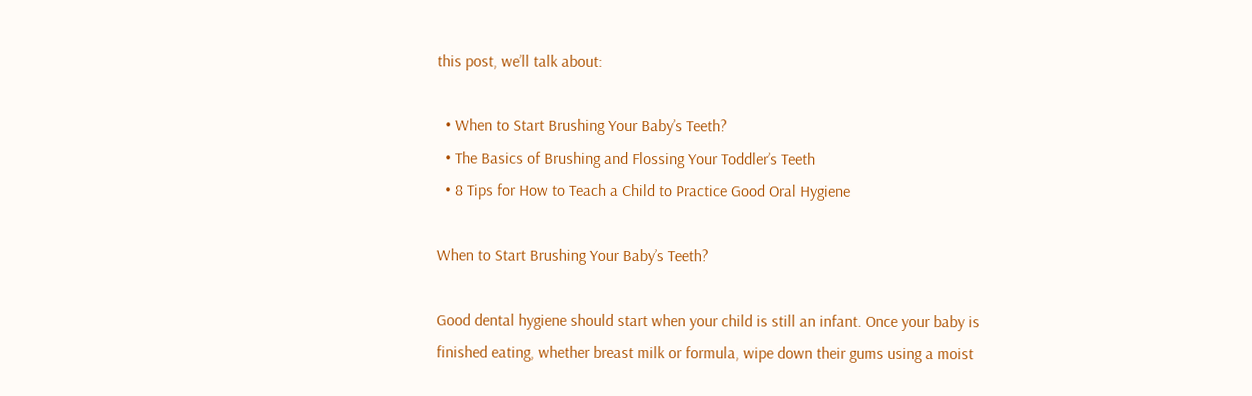this post, we’ll talk about:

  • When to Start Brushing Your Baby’s Teeth?
  • The Basics of Brushing and Flossing Your Toddler’s Teeth
  • 8 Tips for How to Teach a Child to Practice Good Oral Hygiene

When to Start Brushing Your Baby’s Teeth?

Good dental hygiene should start when your child is still an infant. Once your baby is finished eating, whether breast milk or formula, wipe down their gums using a moist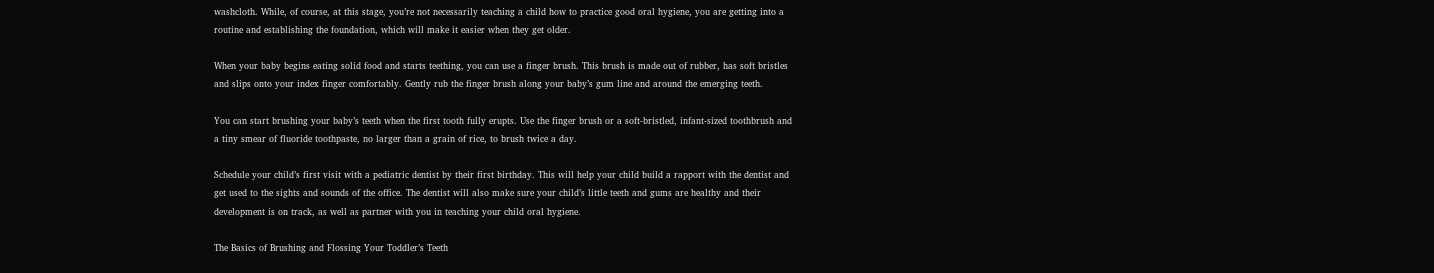washcloth. While, of course, at this stage, you’re not necessarily teaching a child how to practice good oral hygiene, you are getting into a routine and establishing the foundation, which will make it easier when they get older.

When your baby begins eating solid food and starts teething, you can use a finger brush. This brush is made out of rubber, has soft bristles and slips onto your index finger comfortably. Gently rub the finger brush along your baby’s gum line and around the emerging teeth.

You can start brushing your baby’s teeth when the first tooth fully erupts. Use the finger brush or a soft-bristled, infant-sized toothbrush and a tiny smear of fluoride toothpaste, no larger than a grain of rice, to brush twice a day.

Schedule your child’s first visit with a pediatric dentist by their first birthday. This will help your child build a rapport with the dentist and get used to the sights and sounds of the office. The dentist will also make sure your child’s little teeth and gums are healthy and their development is on track, as well as partner with you in teaching your child oral hygiene.

The Basics of Brushing and Flossing Your Toddler’s Teeth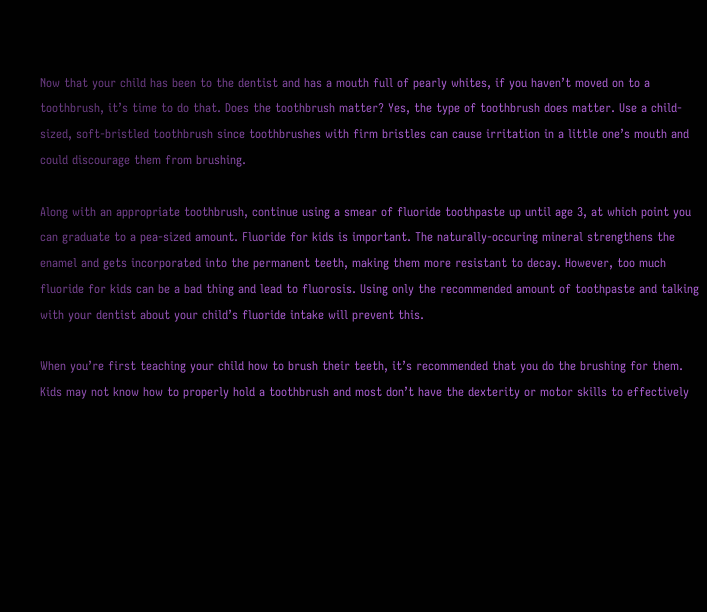Now that your child has been to the dentist and has a mouth full of pearly whites, if you haven’t moved on to a toothbrush, it’s time to do that. Does the toothbrush matter? Yes, the type of toothbrush does matter. Use a child-sized, soft-bristled toothbrush since toothbrushes with firm bristles can cause irritation in a little one’s mouth and could discourage them from brushing.

Along with an appropriate toothbrush, continue using a smear of fluoride toothpaste up until age 3, at which point you can graduate to a pea-sized amount. Fluoride for kids is important. The naturally-occuring mineral strengthens the enamel and gets incorporated into the permanent teeth, making them more resistant to decay. However, too much fluoride for kids can be a bad thing and lead to fluorosis. Using only the recommended amount of toothpaste and talking with your dentist about your child’s fluoride intake will prevent this.

When you’re first teaching your child how to brush their teeth, it’s recommended that you do the brushing for them. Kids may not know how to properly hold a toothbrush and most don’t have the dexterity or motor skills to effectively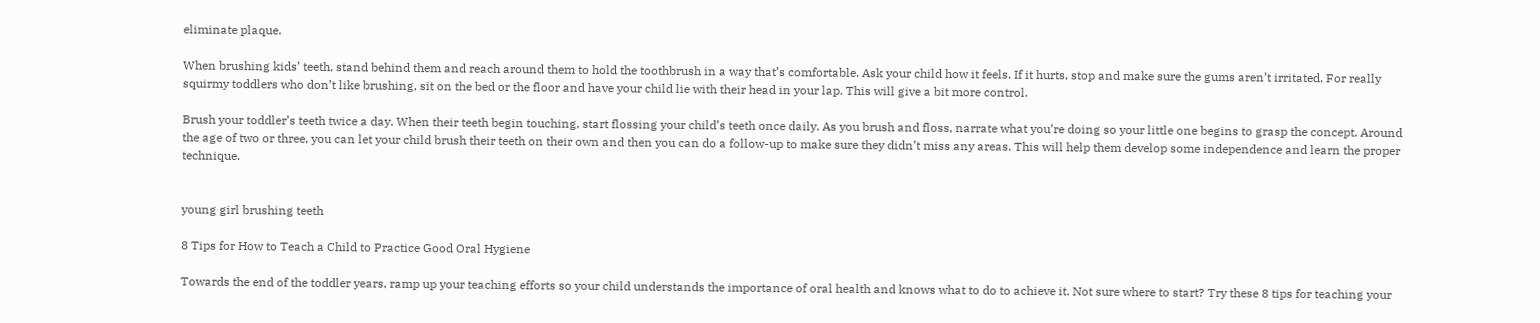eliminate plaque.

When brushing kids’ teeth, stand behind them and reach around them to hold the toothbrush in a way that’s comfortable. Ask your child how it feels. If it hurts, stop and make sure the gums aren’t irritated. For really squirmy toddlers who don’t like brushing, sit on the bed or the floor and have your child lie with their head in your lap. This will give a bit more control.

Brush your toddler’s teeth twice a day. When their teeth begin touching, start flossing your child’s teeth once daily. As you brush and floss, narrate what you’re doing so your little one begins to grasp the concept. Around the age of two or three, you can let your child brush their teeth on their own and then you can do a follow-up to make sure they didn’t miss any areas. This will help them develop some independence and learn the proper technique.


young girl brushing teeth

8 Tips for How to Teach a Child to Practice Good Oral Hygiene

Towards the end of the toddler years, ramp up your teaching efforts so your child understands the importance of oral health and knows what to do to achieve it. Not sure where to start? Try these 8 tips for teaching your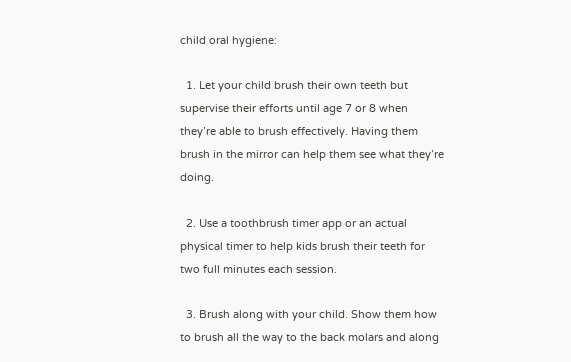child oral hygiene:

  1. Let your child brush their own teeth but supervise their efforts until age 7 or 8 when they’re able to brush effectively. Having them brush in the mirror can help them see what they’re doing.

  2. Use a toothbrush timer app or an actual physical timer to help kids brush their teeth for two full minutes each session.

  3. Brush along with your child. Show them how to brush all the way to the back molars and along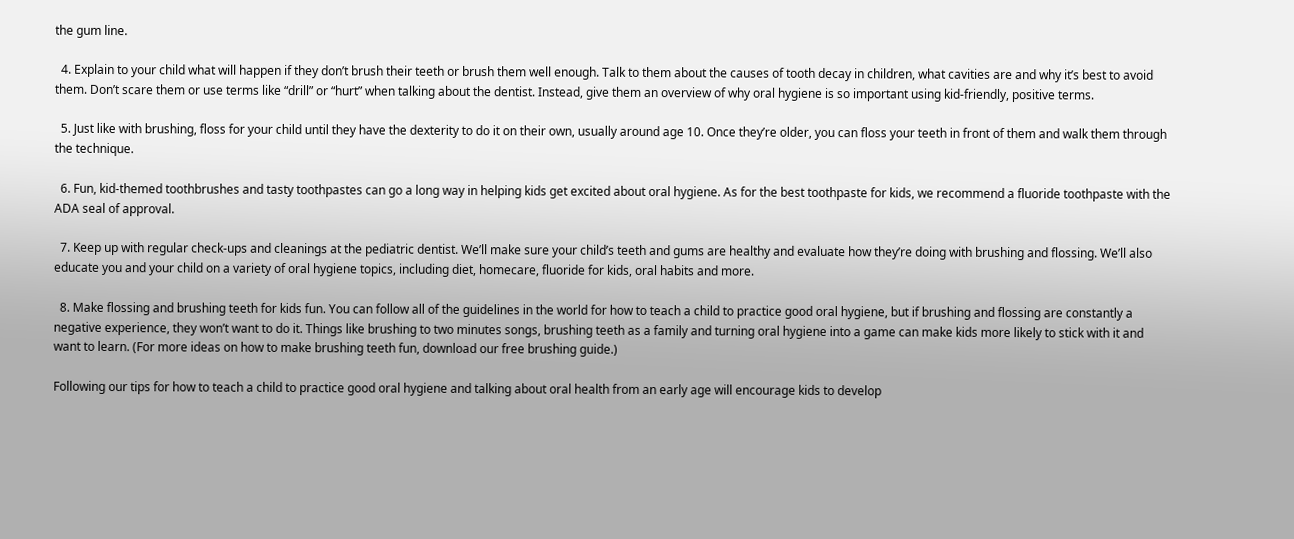the gum line.

  4. Explain to your child what will happen if they don’t brush their teeth or brush them well enough. Talk to them about the causes of tooth decay in children, what cavities are and why it’s best to avoid them. Don’t scare them or use terms like “drill” or “hurt” when talking about the dentist. Instead, give them an overview of why oral hygiene is so important using kid-friendly, positive terms.

  5. Just like with brushing, floss for your child until they have the dexterity to do it on their own, usually around age 10. Once they’re older, you can floss your teeth in front of them and walk them through the technique.

  6. Fun, kid-themed toothbrushes and tasty toothpastes can go a long way in helping kids get excited about oral hygiene. As for the best toothpaste for kids, we recommend a fluoride toothpaste with the ADA seal of approval.

  7. Keep up with regular check-ups and cleanings at the pediatric dentist. We’ll make sure your child’s teeth and gums are healthy and evaluate how they’re doing with brushing and flossing. We’ll also educate you and your child on a variety of oral hygiene topics, including diet, homecare, fluoride for kids, oral habits and more.

  8. Make flossing and brushing teeth for kids fun. You can follow all of the guidelines in the world for how to teach a child to practice good oral hygiene, but if brushing and flossing are constantly a negative experience, they won’t want to do it. Things like brushing to two minutes songs, brushing teeth as a family and turning oral hygiene into a game can make kids more likely to stick with it and want to learn. (For more ideas on how to make brushing teeth fun, download our free brushing guide.)

Following our tips for how to teach a child to practice good oral hygiene and talking about oral health from an early age will encourage kids to develop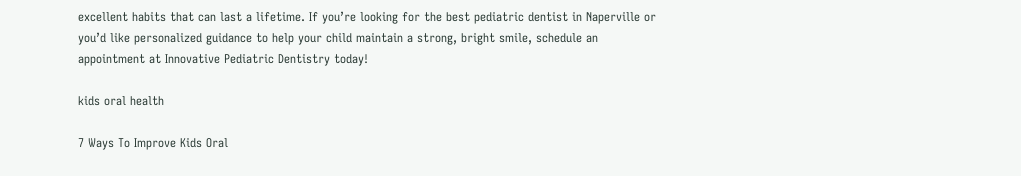excellent habits that can last a lifetime. If you’re looking for the best pediatric dentist in Naperville or you’d like personalized guidance to help your child maintain a strong, bright smile, schedule an appointment at Innovative Pediatric Dentistry today!

kids oral health

7 Ways To Improve Kids Oral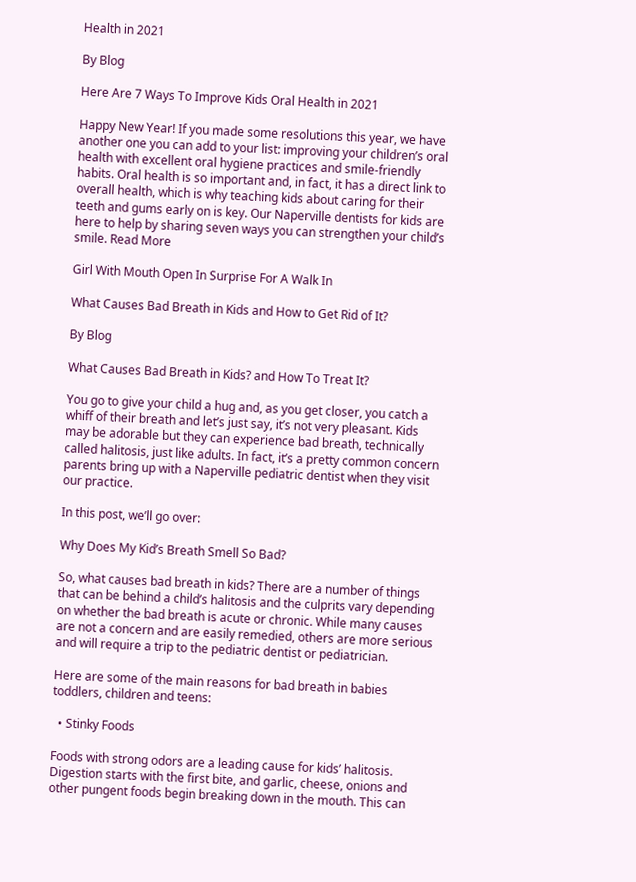Health in 2021

By Blog

Here Are 7 Ways To Improve Kids Oral Health in 2021

Happy New Year! If you made some resolutions this year, we have another one you can add to your list: improving your children’s oral health with excellent oral hygiene practices and smile-friendly habits. Oral health is so important and, in fact, it has a direct link to overall health, which is why teaching kids about caring for their teeth and gums early on is key. Our Naperville dentists for kids are here to help by sharing seven ways you can strengthen your child’s smile. Read More

Girl With Mouth Open In Surprise For A Walk In

What Causes Bad Breath in Kids and How to Get Rid of It?

By Blog

What Causes Bad Breath in Kids? and How To Treat It?

You go to give your child a hug and, as you get closer, you catch a whiff of their breath and let’s just say, it’s not very pleasant. Kids may be adorable but they can experience bad breath, technically called halitosis, just like adults. In fact, it’s a pretty common concern parents bring up with a Naperville pediatric dentist when they visit our practice.

In this post, we’ll go over:

Why Does My Kid’s Breath Smell So Bad?

So, what causes bad breath in kids? There are a number of things that can be behind a child’s halitosis and the culprits vary depending on whether the bad breath is acute or chronic. While many causes are not a concern and are easily remedied, others are more serious and will require a trip to the pediatric dentist or pediatrician.

Here are some of the main reasons for bad breath in babies toddlers, children and teens:

  • Stinky Foods

Foods with strong odors are a leading cause for kids’ halitosis. Digestion starts with the first bite, and garlic, cheese, onions and other pungent foods begin breaking down in the mouth. This can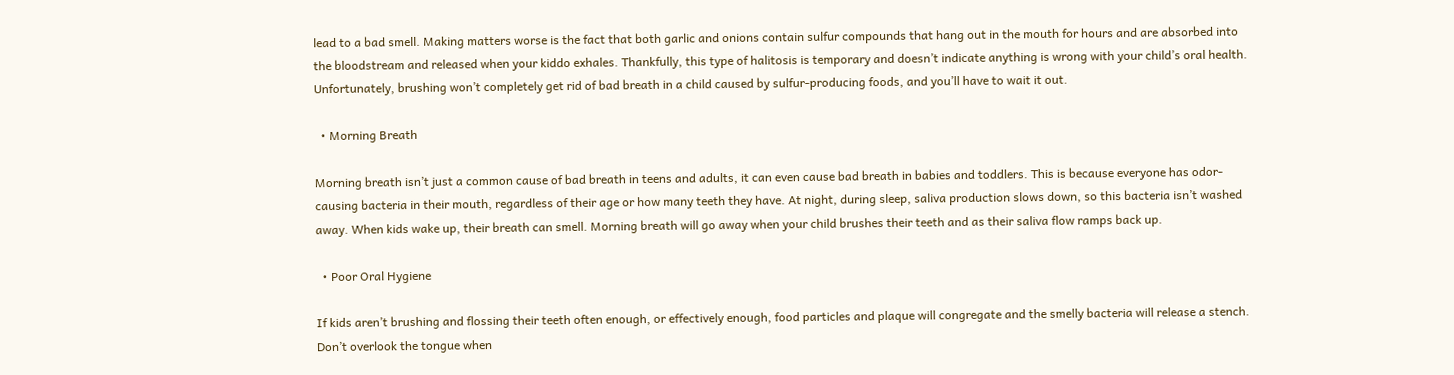lead to a bad smell. Making matters worse is the fact that both garlic and onions contain sulfur compounds that hang out in the mouth for hours and are absorbed into the bloodstream and released when your kiddo exhales. Thankfully, this type of halitosis is temporary and doesn’t indicate anything is wrong with your child’s oral health. Unfortunately, brushing won’t completely get rid of bad breath in a child caused by sulfur-producing foods, and you’ll have to wait it out.

  • Morning Breath

Morning breath isn’t just a common cause of bad breath in teens and adults, it can even cause bad breath in babies and toddlers. This is because everyone has odor-causing bacteria in their mouth, regardless of their age or how many teeth they have. At night, during sleep, saliva production slows down, so this bacteria isn’t washed away. When kids wake up, their breath can smell. Morning breath will go away when your child brushes their teeth and as their saliva flow ramps back up.

  • Poor Oral Hygiene

If kids aren’t brushing and flossing their teeth often enough, or effectively enough, food particles and plaque will congregate and the smelly bacteria will release a stench. Don’t overlook the tongue when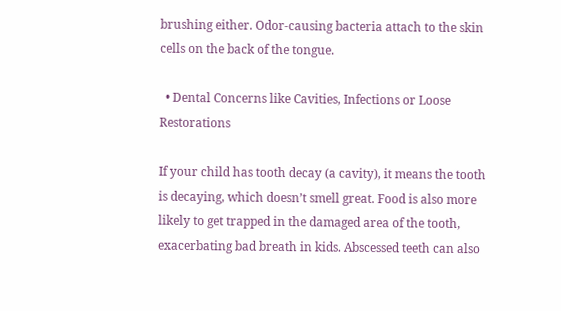brushing either. Odor-causing bacteria attach to the skin cells on the back of the tongue.

  • Dental Concerns like Cavities, Infections or Loose Restorations

If your child has tooth decay (a cavity), it means the tooth is decaying, which doesn’t smell great. Food is also more likely to get trapped in the damaged area of the tooth, exacerbating bad breath in kids. Abscessed teeth can also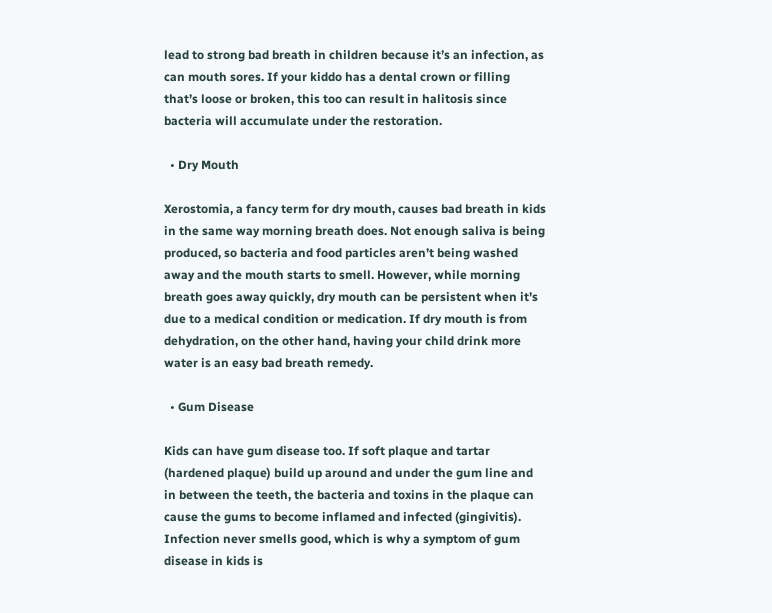lead to strong bad breath in children because it’s an infection, as can mouth sores. If your kiddo has a dental crown or filling that’s loose or broken, this too can result in halitosis since bacteria will accumulate under the restoration.

  • Dry Mouth

Xerostomia, a fancy term for dry mouth, causes bad breath in kids in the same way morning breath does. Not enough saliva is being produced, so bacteria and food particles aren’t being washed away and the mouth starts to smell. However, while morning breath goes away quickly, dry mouth can be persistent when it’s due to a medical condition or medication. If dry mouth is from dehydration, on the other hand, having your child drink more water is an easy bad breath remedy.

  • Gum Disease

Kids can have gum disease too. If soft plaque and tartar (hardened plaque) build up around and under the gum line and in between the teeth, the bacteria and toxins in the plaque can cause the gums to become inflamed and infected (gingivitis). Infection never smells good, which is why a symptom of gum disease in kids is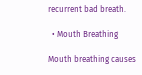recurrent bad breath.

  • Mouth Breathing

Mouth breathing causes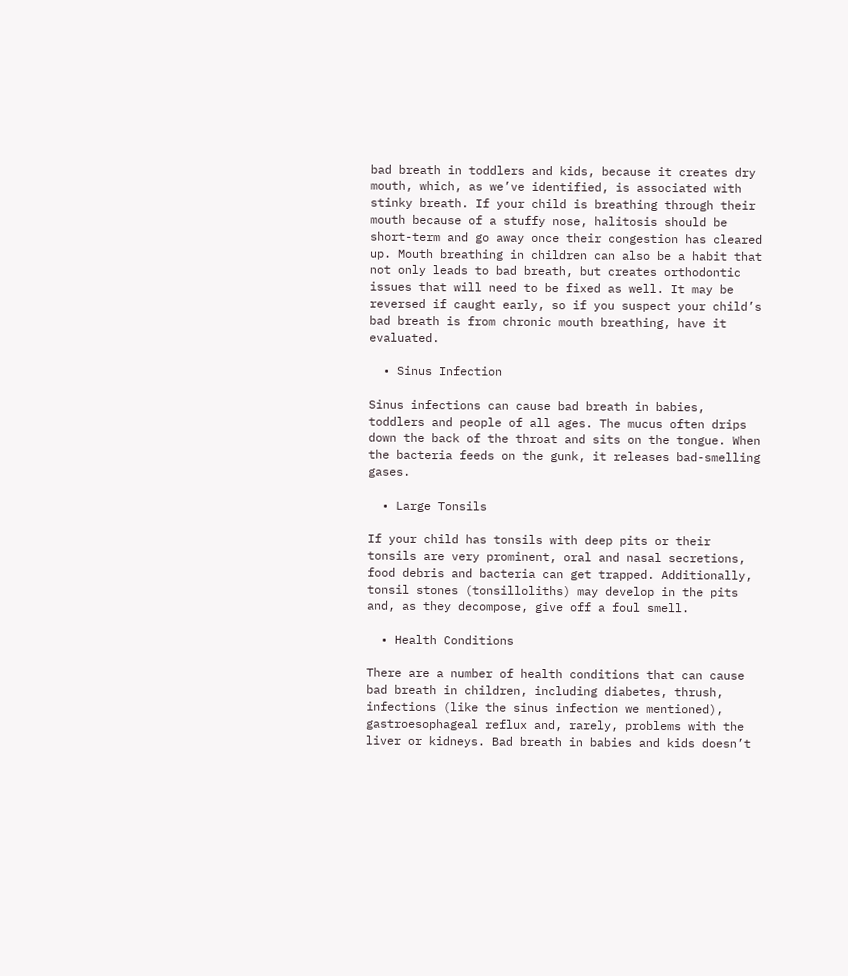bad breath in toddlers and kids, because it creates dry mouth, which, as we’ve identified, is associated with stinky breath. If your child is breathing through their mouth because of a stuffy nose, halitosis should be short-term and go away once their congestion has cleared up. Mouth breathing in children can also be a habit that not only leads to bad breath, but creates orthodontic issues that will need to be fixed as well. It may be reversed if caught early, so if you suspect your child’s bad breath is from chronic mouth breathing, have it evaluated.

  • Sinus Infection

Sinus infections can cause bad breath in babies, toddlers and people of all ages. The mucus often drips down the back of the throat and sits on the tongue. When the bacteria feeds on the gunk, it releases bad-smelling gases.

  • Large Tonsils

If your child has tonsils with deep pits or their tonsils are very prominent, oral and nasal secretions, food debris and bacteria can get trapped. Additionally, tonsil stones (tonsilloliths) may develop in the pits and, as they decompose, give off a foul smell.

  • Health Conditions

There are a number of health conditions that can cause bad breath in children, including diabetes, thrush, infections (like the sinus infection we mentioned), gastroesophageal reflux and, rarely, problems with the liver or kidneys. Bad breath in babies and kids doesn’t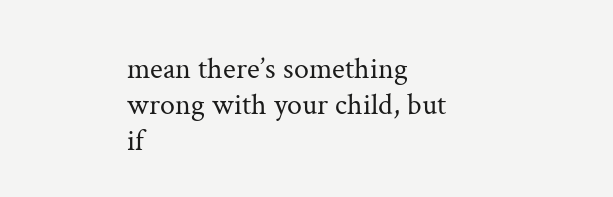mean there’s something wrong with your child, but if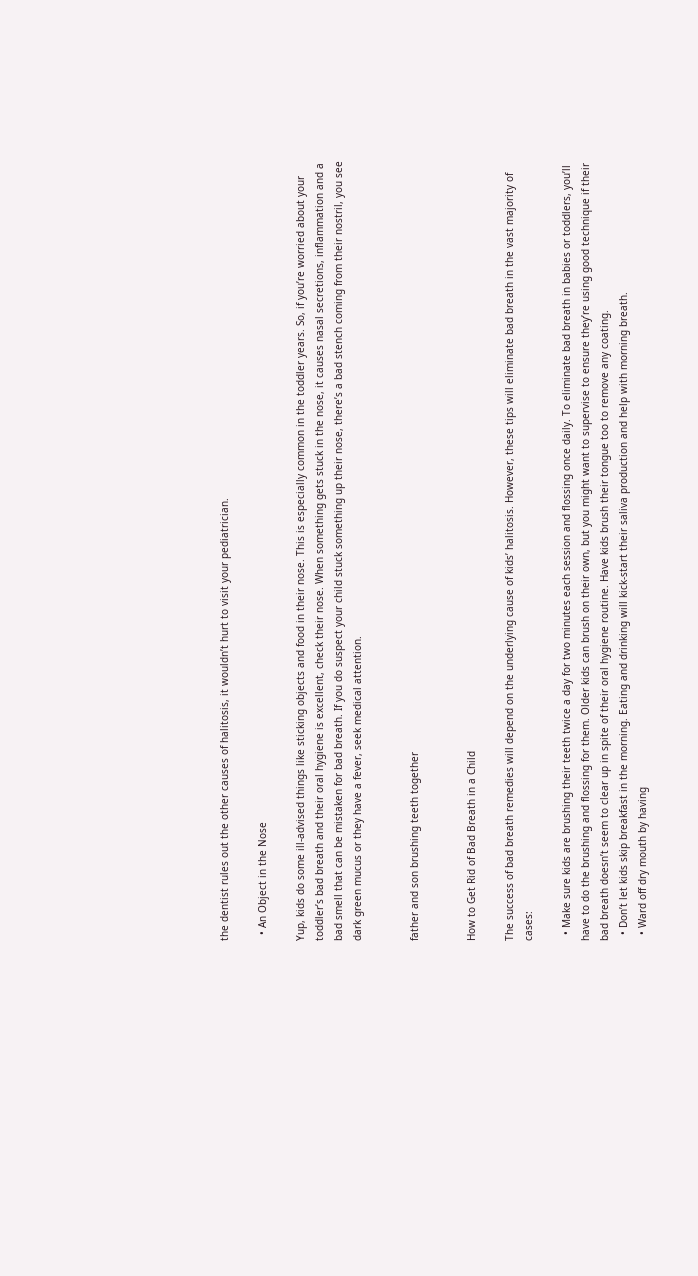the dentist rules out the other causes of halitosis, it wouldn’t hurt to visit your pediatrician.

  • An Object in the Nose

Yup, kids do some ill-advised things like sticking objects and food in their nose. This is especially common in the toddler years. So, if you’re worried about your toddler’s bad breath and their oral hygiene is excellent, check their nose. When something gets stuck in the nose, it causes nasal secretions, inflammation and a bad smell that can be mistaken for bad breath. If you do suspect your child stuck something up their nose, there’s a bad stench coming from their nostril, you see dark green mucus or they have a fever, seek medical attention.


father and son brushing teeth together


How to Get Rid of Bad Breath in a Child

The success of bad breath remedies will depend on the underlying cause of kids’ halitosis. However, these tips will eliminate bad breath in the vast majority of cases:

  • Make sure kids are brushing their teeth twice a day for two minutes each session and flossing once daily. To eliminate bad breath in babies or toddlers, you’ll have to do the brushing and flossing for them. Older kids can brush on their own, but you might want to supervise to ensure they’re using good technique if their bad breath doesn’t seem to clear up in spite of their oral hygiene routine. Have kids brush their tongue too to remove any coating.
  • Don’t let kids skip breakfast in the morning. Eating and drinking will kick-start their saliva production and help with morning breath.
  • Ward off dry mouth by having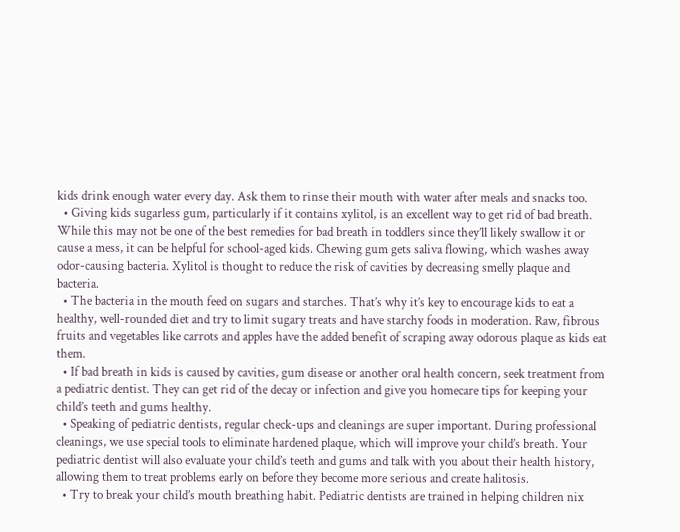kids drink enough water every day. Ask them to rinse their mouth with water after meals and snacks too.
  • Giving kids sugarless gum, particularly if it contains xylitol, is an excellent way to get rid of bad breath. While this may not be one of the best remedies for bad breath in toddlers since they’ll likely swallow it or cause a mess, it can be helpful for school-aged kids. Chewing gum gets saliva flowing, which washes away odor-causing bacteria. Xylitol is thought to reduce the risk of cavities by decreasing smelly plaque and bacteria.
  • The bacteria in the mouth feed on sugars and starches. That’s why it’s key to encourage kids to eat a healthy, well-rounded diet and try to limit sugary treats and have starchy foods in moderation. Raw, fibrous fruits and vegetables like carrots and apples have the added benefit of scraping away odorous plaque as kids eat them.
  • If bad breath in kids is caused by cavities, gum disease or another oral health concern, seek treatment from a pediatric dentist. They can get rid of the decay or infection and give you homecare tips for keeping your child’s teeth and gums healthy.
  • Speaking of pediatric dentists, regular check-ups and cleanings are super important. During professional cleanings, we use special tools to eliminate hardened plaque, which will improve your child’s breath. Your pediatric dentist will also evaluate your child’s teeth and gums and talk with you about their health history, allowing them to treat problems early on before they become more serious and create halitosis.
  • Try to break your child’s mouth breathing habit. Pediatric dentists are trained in helping children nix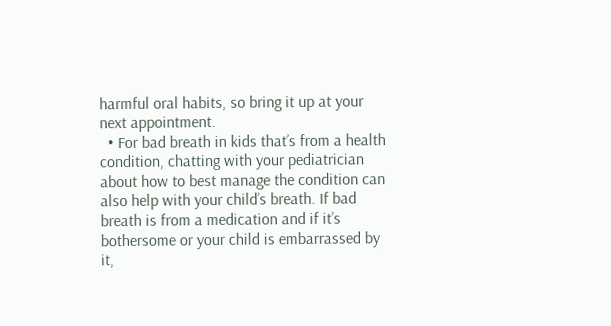harmful oral habits, so bring it up at your next appointment.
  • For bad breath in kids that’s from a health condition, chatting with your pediatrician about how to best manage the condition can also help with your child’s breath. If bad breath is from a medication and if it’s bothersome or your child is embarrassed by it,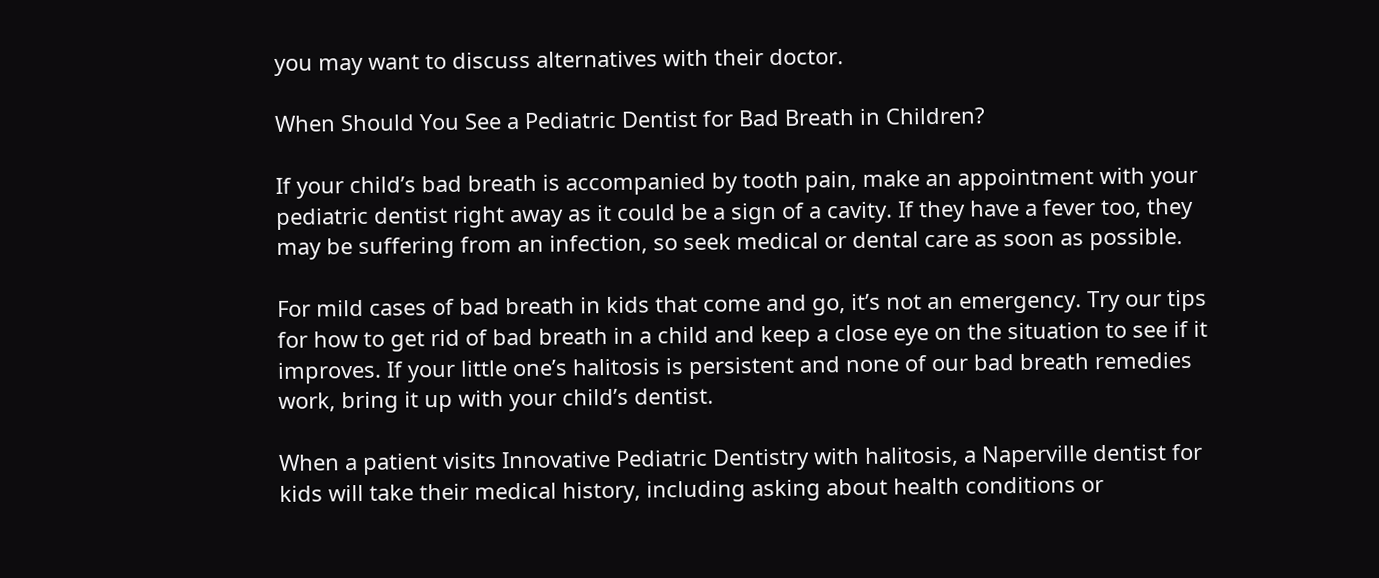you may want to discuss alternatives with their doctor.

When Should You See a Pediatric Dentist for Bad Breath in Children?

If your child’s bad breath is accompanied by tooth pain, make an appointment with your pediatric dentist right away as it could be a sign of a cavity. If they have a fever too, they may be suffering from an infection, so seek medical or dental care as soon as possible.

For mild cases of bad breath in kids that come and go, it’s not an emergency. Try our tips for how to get rid of bad breath in a child and keep a close eye on the situation to see if it improves. If your little one’s halitosis is persistent and none of our bad breath remedies work, bring it up with your child’s dentist.

When a patient visits Innovative Pediatric Dentistry with halitosis, a Naperville dentist for kids will take their medical history, including asking about health conditions or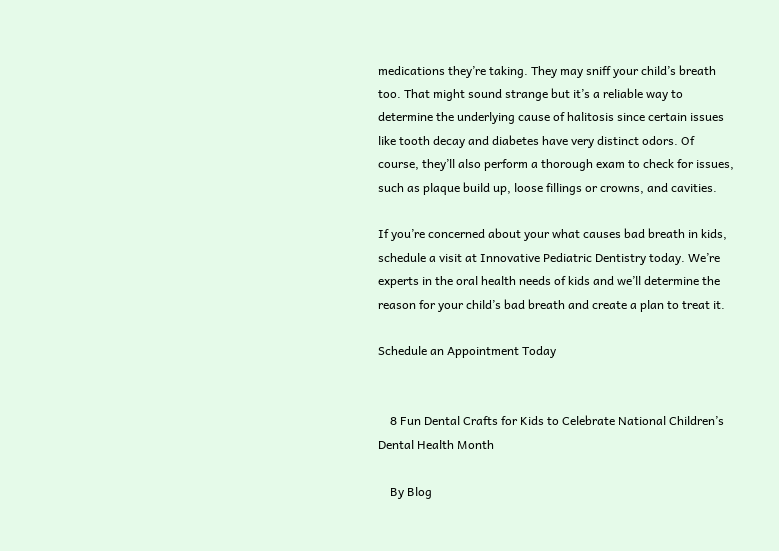medications they’re taking. They may sniff your child’s breath too. That might sound strange but it’s a reliable way to determine the underlying cause of halitosis since certain issues like tooth decay and diabetes have very distinct odors. Of course, they’ll also perform a thorough exam to check for issues, such as plaque build up, loose fillings or crowns, and cavities.

If you’re concerned about your what causes bad breath in kids, schedule a visit at Innovative Pediatric Dentistry today. We’re experts in the oral health needs of kids and we’ll determine the reason for your child’s bad breath and create a plan to treat it.

Schedule an Appointment Today


    8 Fun Dental Crafts for Kids to Celebrate National Children’s Dental Health Month

    By Blog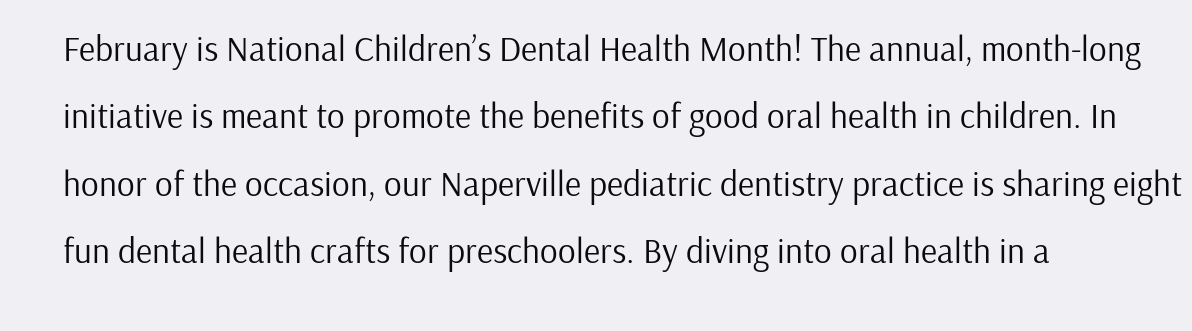February is National Children’s Dental Health Month! The annual, month-long initiative is meant to promote the benefits of good oral health in children. In honor of the occasion, our Naperville pediatric dentistry practice is sharing eight fun dental health crafts for preschoolers. By diving into oral health in a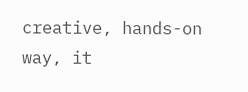creative, hands-on way, it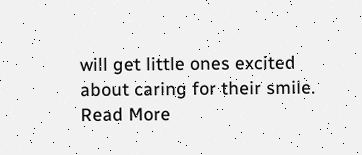will get little ones excited about caring for their smile. Read More